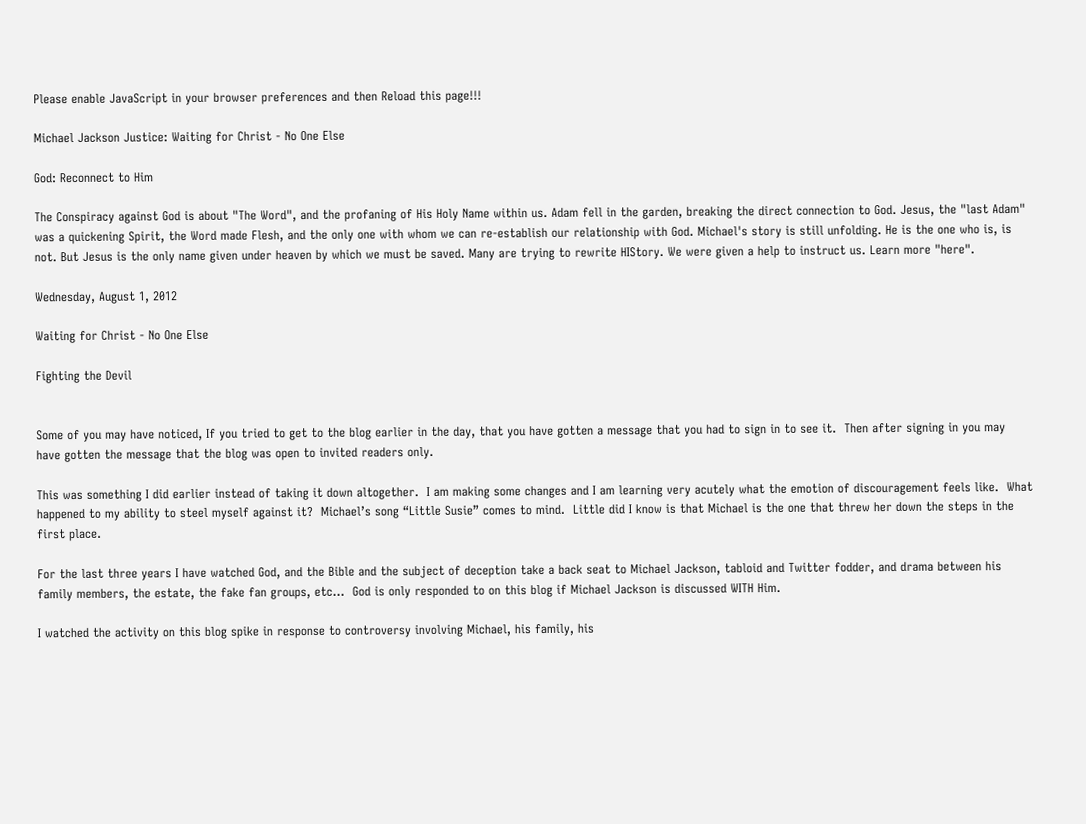Please enable JavaScript in your browser preferences and then Reload this page!!!

Michael Jackson Justice: Waiting for Christ - No One Else

God: Reconnect to Him

The Conspiracy against God is about "The Word", and the profaning of His Holy Name within us. Adam fell in the garden, breaking the direct connection to God. Jesus, the "last Adam" was a quickening Spirit, the Word made Flesh, and the only one with whom we can re-establish our relationship with God. Michael's story is still unfolding. He is the one who is, is not. But Jesus is the only name given under heaven by which we must be saved. Many are trying to rewrite HIStory. We were given a help to instruct us. Learn more "here".

Wednesday, August 1, 2012

Waiting for Christ - No One Else

Fighting the Devil


Some of you may have noticed, If you tried to get to the blog earlier in the day, that you have gotten a message that you had to sign in to see it.  Then after signing in you may have gotten the message that the blog was open to invited readers only.

This was something I did earlier instead of taking it down altogether.  I am making some changes and I am learning very acutely what the emotion of discouragement feels like.  What happened to my ability to steel myself against it?  Michael’s song “Little Susie” comes to mind.  Little did I know is that Michael is the one that threw her down the steps in the first place.

For the last three years I have watched God, and the Bible and the subject of deception take a back seat to Michael Jackson, tabloid and Twitter fodder, and drama between his family members, the estate, the fake fan groups, etc...  God is only responded to on this blog if Michael Jackson is discussed WITH Him.

I watched the activity on this blog spike in response to controversy involving Michael, his family, his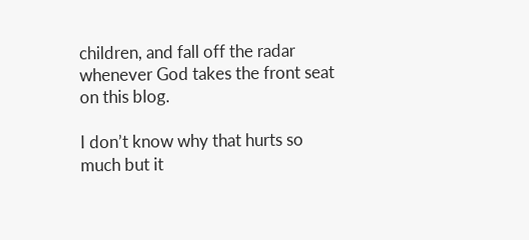children, and fall off the radar whenever God takes the front seat on this blog.

I don’t know why that hurts so much but it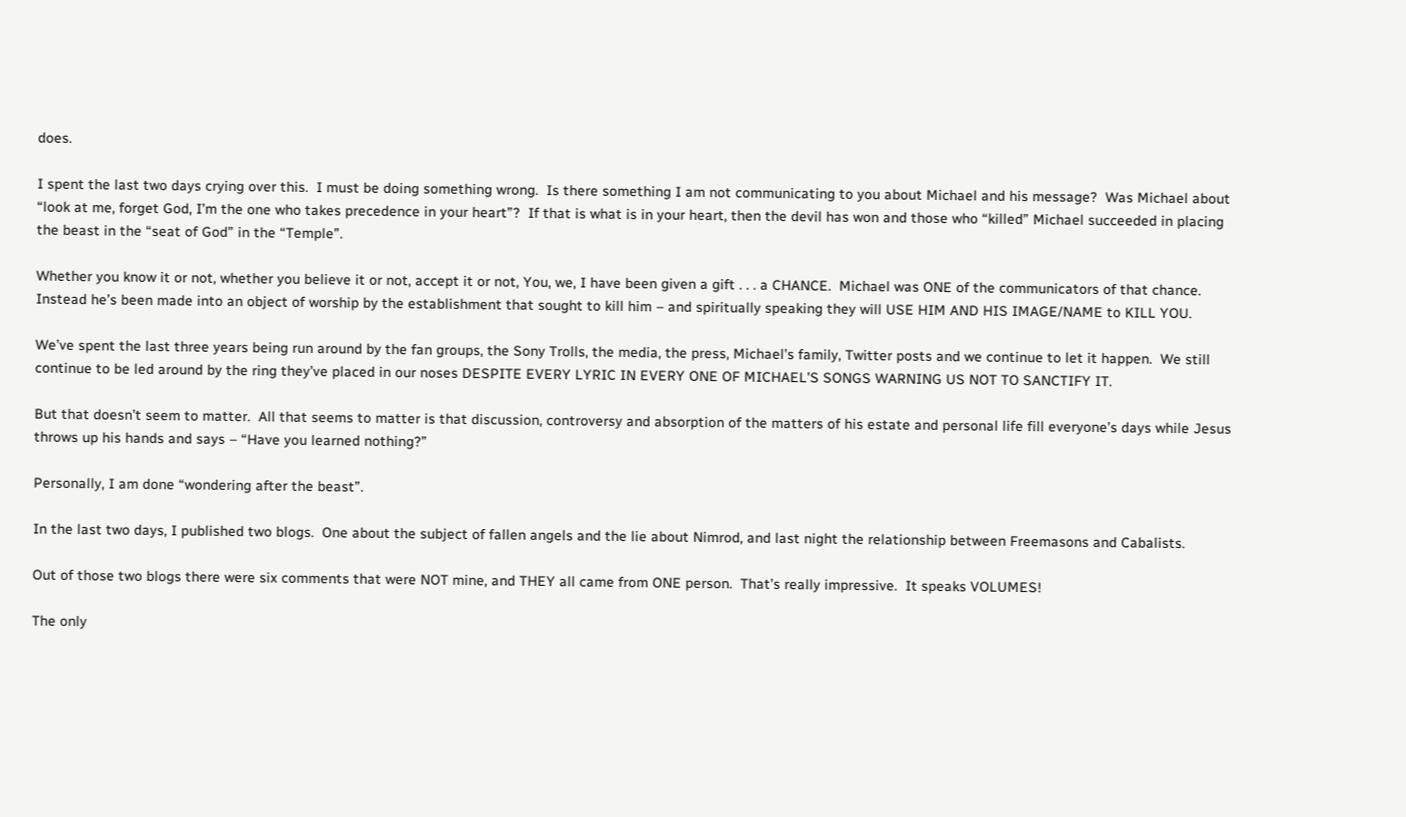does.

I spent the last two days crying over this.  I must be doing something wrong.  Is there something I am not communicating to you about Michael and his message?  Was Michael about “look at me, forget God, I’m the one who takes precedence in your heart”?  If that is what is in your heart, then the devil has won and those who “killed” Michael succeeded in placing the beast in the “seat of God” in the “Temple”.

Whether you know it or not, whether you believe it or not, accept it or not, You, we, I have been given a gift . . . a CHANCE.  Michael was ONE of the communicators of that chance.  Instead he’s been made into an object of worship by the establishment that sought to kill him – and spiritually speaking they will USE HIM AND HIS IMAGE/NAME to KILL YOU.

We’ve spent the last three years being run around by the fan groups, the Sony Trolls, the media, the press, Michael’s family, Twitter posts and we continue to let it happen.  We still continue to be led around by the ring they’ve placed in our noses DESPITE EVERY LYRIC IN EVERY ONE OF MICHAEL’S SONGS WARNING US NOT TO SANCTIFY IT.

But that doesn’t seem to matter.  All that seems to matter is that discussion, controversy and absorption of the matters of his estate and personal life fill everyone’s days while Jesus throws up his hands and says – “Have you learned nothing?”

Personally, I am done “wondering after the beast”.

In the last two days, I published two blogs.  One about the subject of fallen angels and the lie about Nimrod, and last night the relationship between Freemasons and Cabalists.

Out of those two blogs there were six comments that were NOT mine, and THEY all came from ONE person.  That’s really impressive.  It speaks VOLUMES!

The only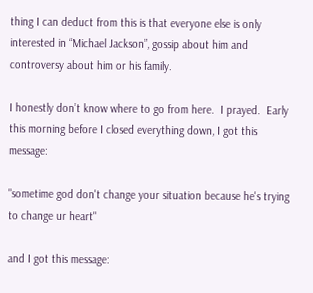thing I can deduct from this is that everyone else is only interested in “Michael Jackson”, gossip about him and controversy about him or his family.

I honestly don’t know where to go from here.  I prayed.  Early this morning before I closed everything down, I got this message:

"sometime god don't change your situation because he's trying to change ur heart"

and I got this message: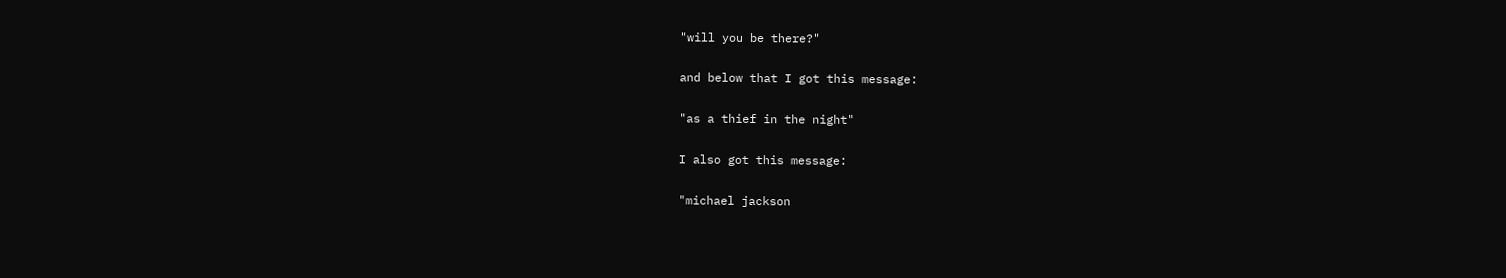"will you be there?"

and below that I got this message:

"as a thief in the night"

I also got this message:

"michael jackson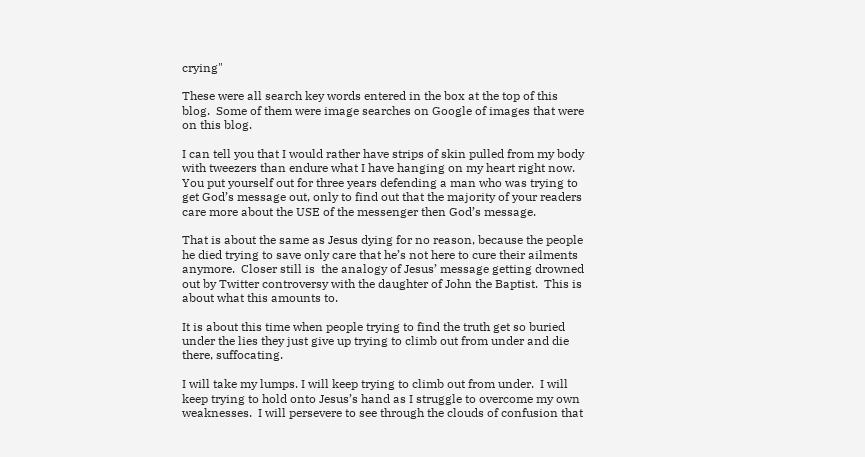crying"

These were all search key words entered in the box at the top of this blog.  Some of them were image searches on Google of images that were on this blog.

I can tell you that I would rather have strips of skin pulled from my body with tweezers than endure what I have hanging on my heart right now.  You put yourself out for three years defending a man who was trying to get God’s message out, only to find out that the majority of your readers care more about the USE of the messenger then God’s message.

That is about the same as Jesus dying for no reason, because the people he died trying to save only care that he’s not here to cure their ailments anymore.  Closer still is  the analogy of Jesus’ message getting drowned out by Twitter controversy with the daughter of John the Baptist.  This is about what this amounts to.

It is about this time when people trying to find the truth get so buried under the lies they just give up trying to climb out from under and die there, suffocating.

I will take my lumps. I will keep trying to climb out from under.  I will keep trying to hold onto Jesus’s hand as I struggle to overcome my own weaknesses.  I will persevere to see through the clouds of confusion that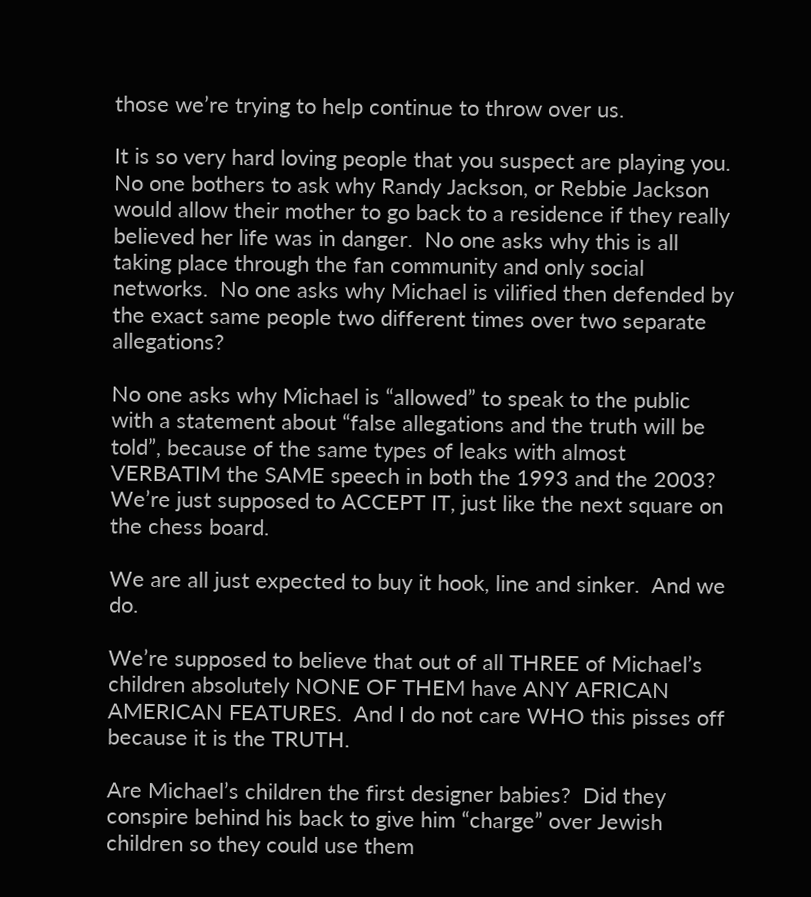those we’re trying to help continue to throw over us.

It is so very hard loving people that you suspect are playing you.  No one bothers to ask why Randy Jackson, or Rebbie Jackson would allow their mother to go back to a residence if they really believed her life was in danger.  No one asks why this is all taking place through the fan community and only social networks.  No one asks why Michael is vilified then defended by the exact same people two different times over two separate allegations?

No one asks why Michael is “allowed” to speak to the public with a statement about “false allegations and the truth will be told”, because of the same types of leaks with almost VERBATIM the SAME speech in both the 1993 and the 2003?  We’re just supposed to ACCEPT IT, just like the next square on the chess board.

We are all just expected to buy it hook, line and sinker.  And we do.

We’re supposed to believe that out of all THREE of Michael’s children absolutely NONE OF THEM have ANY AFRICAN AMERICAN FEATURES.  And I do not care WHO this pisses off because it is the TRUTH.

Are Michael’s children the first designer babies?  Did they conspire behind his back to give him “charge” over Jewish children so they could use them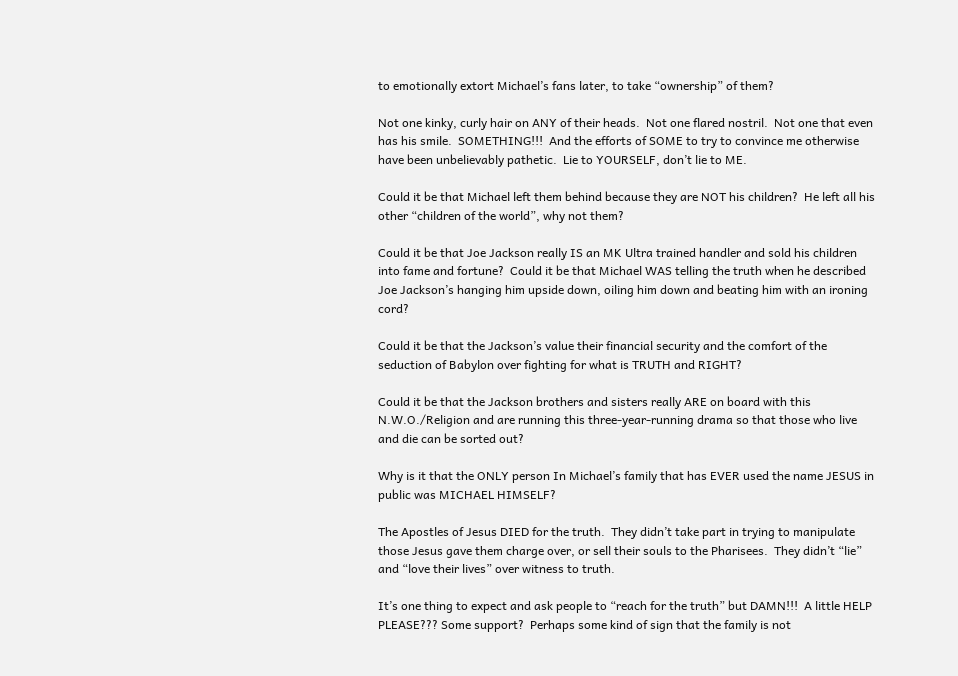to emotionally extort Michael’s fans later, to take “ownership” of them?

Not one kinky, curly hair on ANY of their heads.  Not one flared nostril.  Not one that even has his smile.  SOMETHING!!!  And the efforts of SOME to try to convince me otherwise have been unbelievably pathetic.  Lie to YOURSELF, don’t lie to ME.

Could it be that Michael left them behind because they are NOT his children?  He left all his other “children of the world”, why not them?

Could it be that Joe Jackson really IS an MK Ultra trained handler and sold his children into fame and fortune?  Could it be that Michael WAS telling the truth when he described Joe Jackson’s hanging him upside down, oiling him down and beating him with an ironing cord?

Could it be that the Jackson’s value their financial security and the comfort of the seduction of Babylon over fighting for what is TRUTH and RIGHT?

Could it be that the Jackson brothers and sisters really ARE on board with this N.W.O./Religion and are running this three-year-running drama so that those who live and die can be sorted out?

Why is it that the ONLY person In Michael’s family that has EVER used the name JESUS in public was MICHAEL HIMSELF?

The Apostles of Jesus DIED for the truth.  They didn’t take part in trying to manipulate those Jesus gave them charge over, or sell their souls to the Pharisees.  They didn’t “lie” and “love their lives” over witness to truth.

It’s one thing to expect and ask people to “reach for the truth” but DAMN!!!  A little HELP PLEASE??? Some support?  Perhaps some kind of sign that the family is not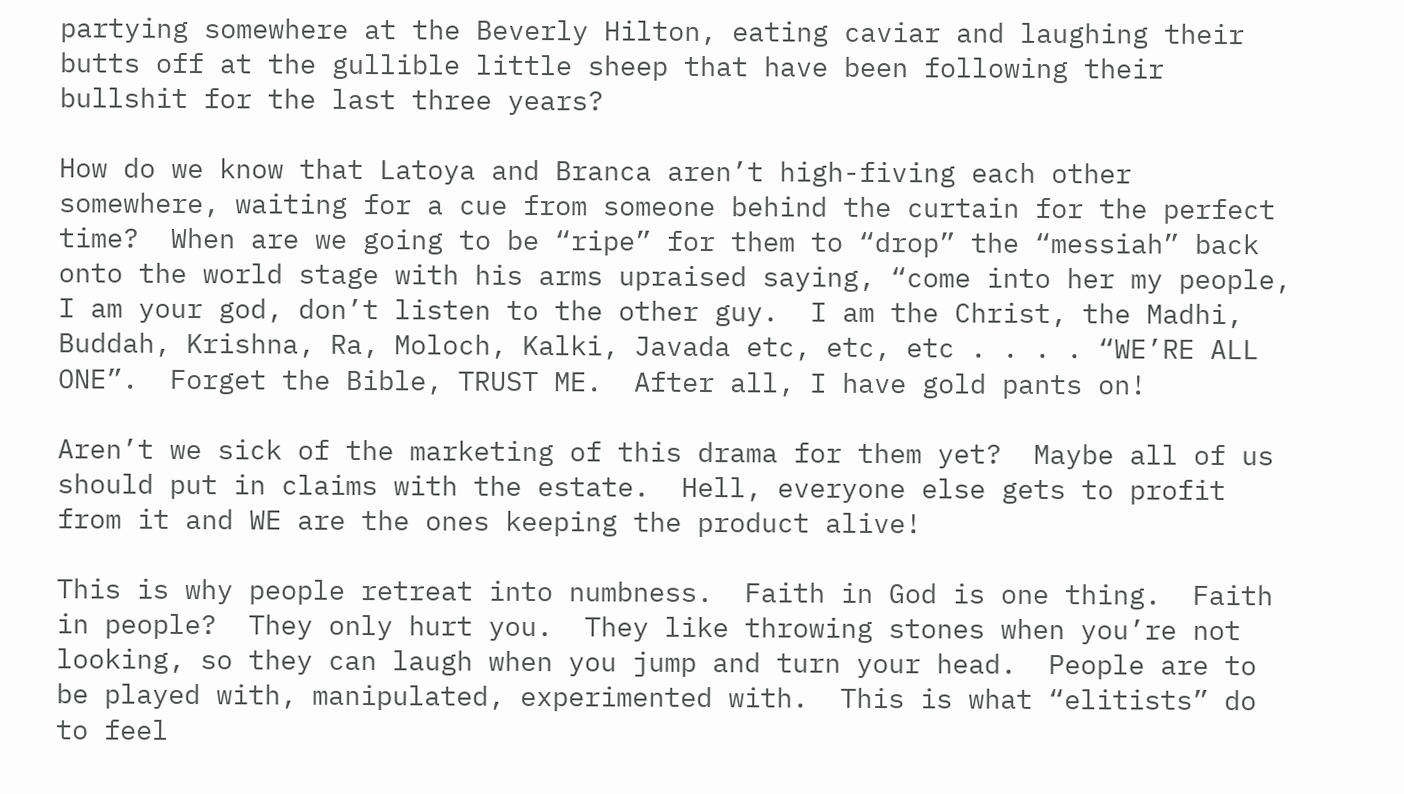partying somewhere at the Beverly Hilton, eating caviar and laughing their butts off at the gullible little sheep that have been following their bullshit for the last three years?

How do we know that Latoya and Branca aren’t high-fiving each other somewhere, waiting for a cue from someone behind the curtain for the perfect time?  When are we going to be “ripe” for them to “drop” the “messiah” back onto the world stage with his arms upraised saying, “come into her my people, I am your god, don’t listen to the other guy.  I am the Christ, the Madhi, Buddah, Krishna, Ra, Moloch, Kalki, Javada etc, etc, etc . . . . “WE’RE ALL ONE”.  Forget the Bible, TRUST ME.  After all, I have gold pants on!

Aren’t we sick of the marketing of this drama for them yet?  Maybe all of us should put in claims with the estate.  Hell, everyone else gets to profit from it and WE are the ones keeping the product alive!

This is why people retreat into numbness.  Faith in God is one thing.  Faith in people?  They only hurt you.  They like throwing stones when you’re not looking, so they can laugh when you jump and turn your head.  People are to be played with, manipulated, experimented with.  This is what “elitists” do to feel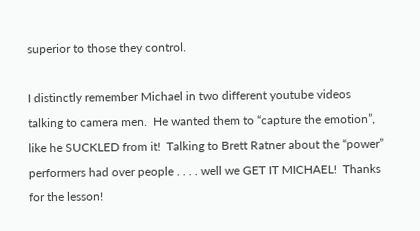superior to those they control.

I distinctly remember Michael in two different youtube videos talking to camera men.  He wanted them to “capture the emotion”, like he SUCKLED from it!  Talking to Brett Ratner about the “power” performers had over people . . . . well we GET IT MICHAEL!  Thanks for the lesson!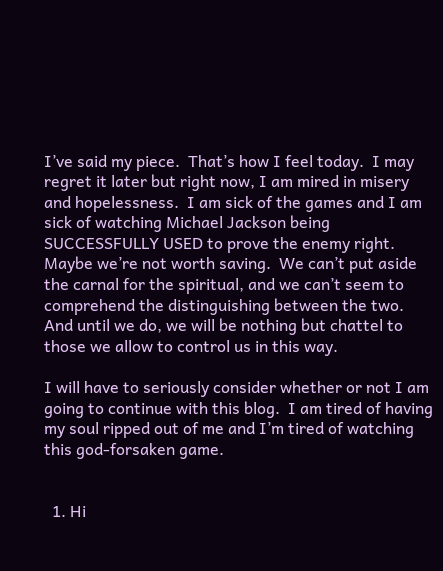I’ve said my piece.  That’s how I feel today.  I may regret it later but right now, I am mired in misery and hopelessness.  I am sick of the games and I am sick of watching Michael Jackson being SUCCESSFULLY USED to prove the enemy right.   Maybe we’re not worth saving.  We can’t put aside the carnal for the spiritual, and we can’t seem to comprehend the distinguishing between the two.  And until we do, we will be nothing but chattel to those we allow to control us in this way.

I will have to seriously consider whether or not I am going to continue with this blog.  I am tired of having my soul ripped out of me and I’m tired of watching this god-forsaken game.


  1. Hi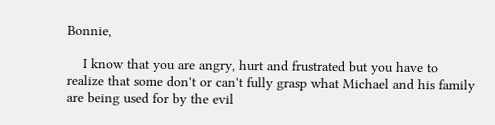Bonnie,

    I know that you are angry, hurt and frustrated but you have to realize that some don't or can't fully grasp what Michael and his family are being used for by the evil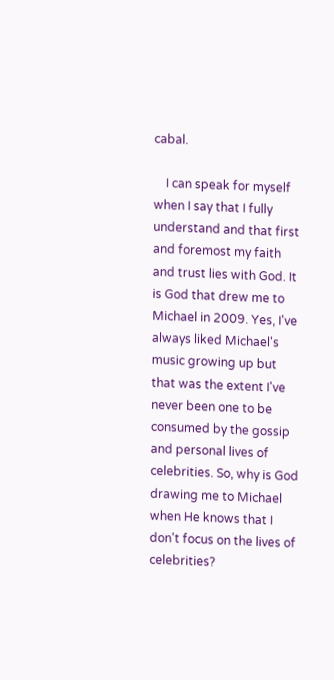cabal.

    I can speak for myself when I say that I fully understand and that first and foremost my faith and trust lies with God. It is God that drew me to Michael in 2009. Yes, I've always liked Michael's music growing up but that was the extent I've never been one to be consumed by the gossip and personal lives of celebrities. So, why is God drawing me to Michael when He knows that I don't focus on the lives of celebrities?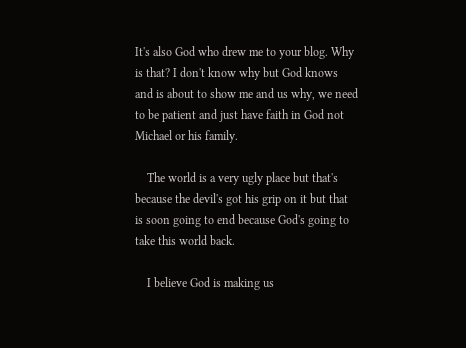It's also God who drew me to your blog. Why is that? I don't know why but God knows and is about to show me and us why, we need to be patient and just have faith in God not Michael or his family.

    The world is a very ugly place but that's because the devil's got his grip on it but that is soon going to end because God's going to take this world back.

    I believe God is making us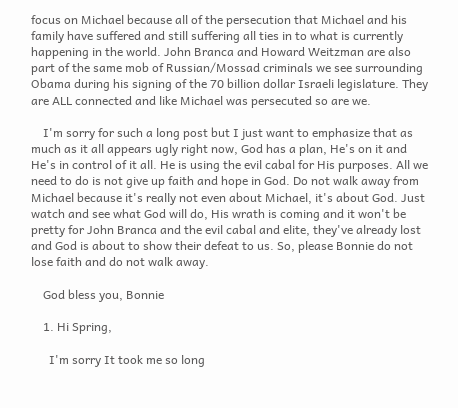focus on Michael because all of the persecution that Michael and his family have suffered and still suffering all ties in to what is currently happening in the world. John Branca and Howard Weitzman are also part of the same mob of Russian/Mossad criminals we see surrounding Obama during his signing of the 70 billion dollar Israeli legislature. They are ALL connected and like Michael was persecuted so are we.

    I'm sorry for such a long post but I just want to emphasize that as much as it all appears ugly right now, God has a plan, He's on it and He's in control of it all. He is using the evil cabal for His purposes. All we need to do is not give up faith and hope in God. Do not walk away from Michael because it's really not even about Michael, it's about God. Just watch and see what God will do, His wrath is coming and it won't be pretty for John Branca and the evil cabal and elite, they've already lost and God is about to show their defeat to us. So, please Bonnie do not lose faith and do not walk away.

    God bless you, Bonnie

    1. Hi Spring,

      I'm sorry It took me so long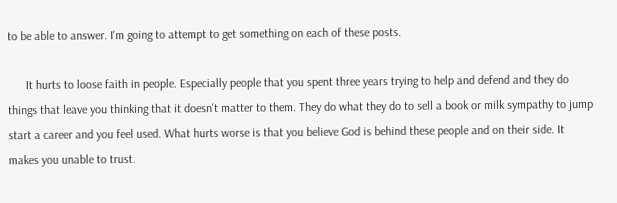to be able to answer. I'm going to attempt to get something on each of these posts.

      It hurts to loose faith in people. Especially people that you spent three years trying to help and defend and they do things that leave you thinking that it doesn't matter to them. They do what they do to sell a book or milk sympathy to jump start a career and you feel used. What hurts worse is that you believe God is behind these people and on their side. It makes you unable to trust.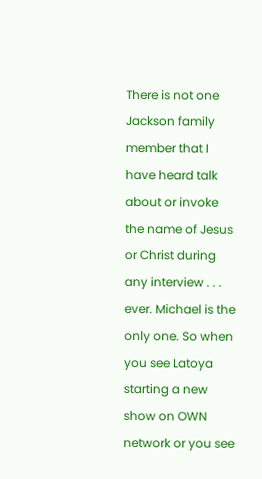There is not one Jackson family member that I have heard talk about or invoke the name of Jesus or Christ during any interview . . . ever. Michael is the only one. So when you see Latoya starting a new show on OWN network or you see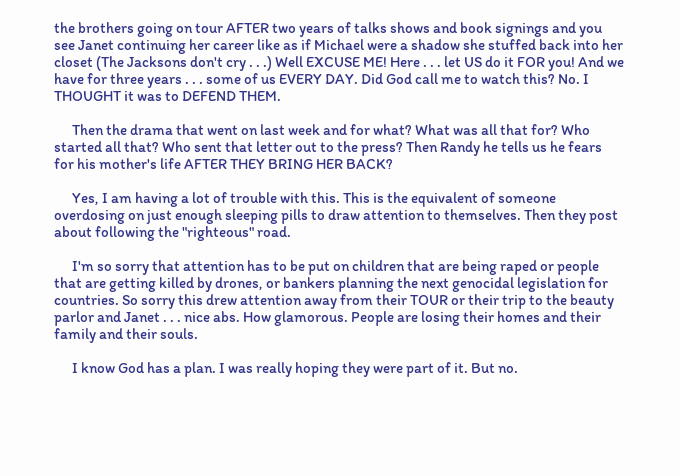the brothers going on tour AFTER two years of talks shows and book signings and you see Janet continuing her career like as if Michael were a shadow she stuffed back into her closet (The Jacksons don't cry . . .) Well EXCUSE ME! Here . . . let US do it FOR you! And we have for three years . . . some of us EVERY DAY. Did God call me to watch this? No. I THOUGHT it was to DEFEND THEM.

      Then the drama that went on last week and for what? What was all that for? Who started all that? Who sent that letter out to the press? Then Randy he tells us he fears for his mother's life AFTER THEY BRING HER BACK?

      Yes, I am having a lot of trouble with this. This is the equivalent of someone overdosing on just enough sleeping pills to draw attention to themselves. Then they post about following the "righteous" road.

      I'm so sorry that attention has to be put on children that are being raped or people that are getting killed by drones, or bankers planning the next genocidal legislation for countries. So sorry this drew attention away from their TOUR or their trip to the beauty parlor and Janet . . . nice abs. How glamorous. People are losing their homes and their family and their souls.

      I know God has a plan. I was really hoping they were part of it. But no.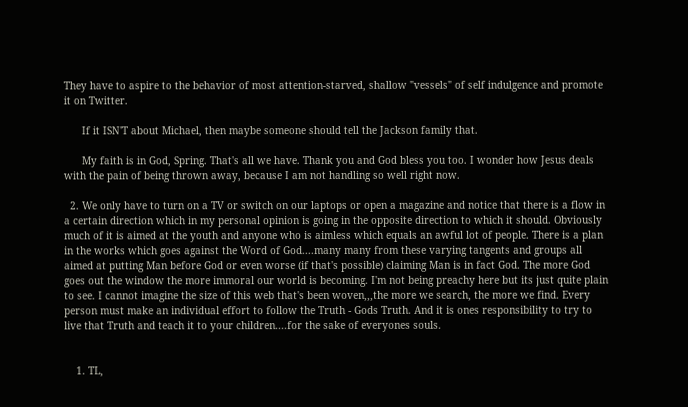They have to aspire to the behavior of most attention-starved, shallow "vessels" of self indulgence and promote it on Twitter.

      If it ISN'T about Michael, then maybe someone should tell the Jackson family that.

      My faith is in God, Spring. That's all we have. Thank you and God bless you too. I wonder how Jesus deals with the pain of being thrown away, because I am not handling so well right now.

  2. We only have to turn on a TV or switch on our laptops or open a magazine and notice that there is a flow in a certain direction which in my personal opinion is going in the opposite direction to which it should. Obviously much of it is aimed at the youth and anyone who is aimless which equals an awful lot of people. There is a plan in the works which goes against the Word of God....many many from these varying tangents and groups all aimed at putting Man before God or even worse (if that's possible) claiming Man is in fact God. The more God goes out the window the more immoral our world is becoming. I'm not being preachy here but its just quite plain to see. I cannot imagine the size of this web that's been woven,,,the more we search, the more we find. Every person must make an individual effort to follow the Truth - Gods Truth. And it is ones responsibility to try to live that Truth and teach it to your children....for the sake of everyones souls.


    1. TL,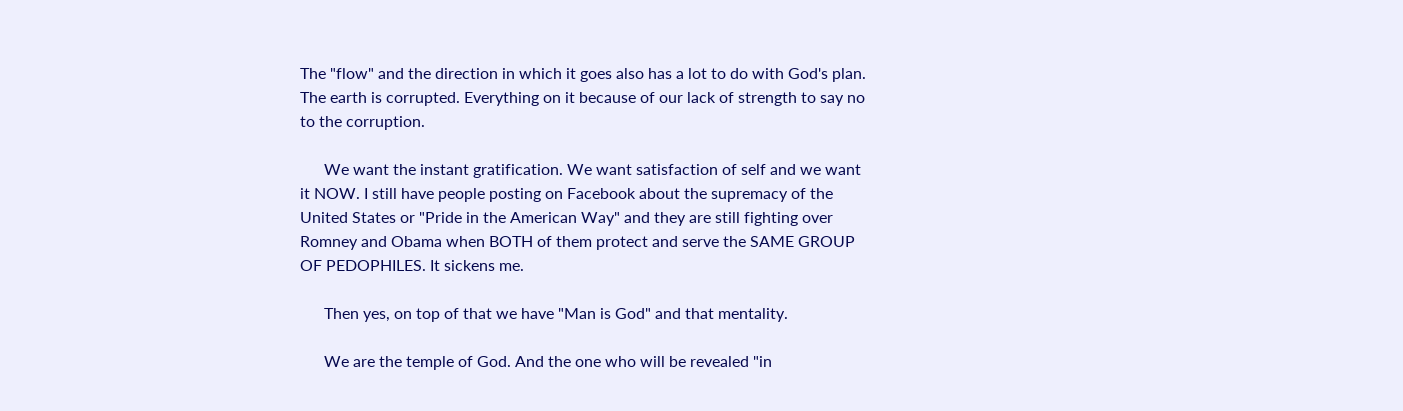The "flow" and the direction in which it goes also has a lot to do with God's plan. The earth is corrupted. Everything on it because of our lack of strength to say no to the corruption.

      We want the instant gratification. We want satisfaction of self and we want it NOW. I still have people posting on Facebook about the supremacy of the United States or "Pride in the American Way" and they are still fighting over Romney and Obama when BOTH of them protect and serve the SAME GROUP OF PEDOPHILES. It sickens me.

      Then yes, on top of that we have "Man is God" and that mentality.

      We are the temple of God. And the one who will be revealed "in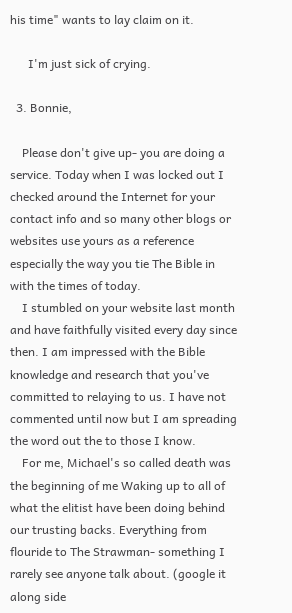his time" wants to lay claim on it.

      I'm just sick of crying.

  3. Bonnie,

    Please don't give up- you are doing a service. Today when I was locked out I checked around the Internet for your contact info and so many other blogs or websites use yours as a reference especially the way you tie The Bible in with the times of today.
    I stumbled on your website last month and have faithfully visited every day since then. I am impressed with the Bible knowledge and research that you've committed to relaying to us. I have not commented until now but I am spreading the word out the to those I know.
    For me, Michael's so called death was the beginning of me Waking up to all of what the elitist have been doing behind our trusting backs. Everything from flouride to The Strawman- something I rarely see anyone talk about. (google it along side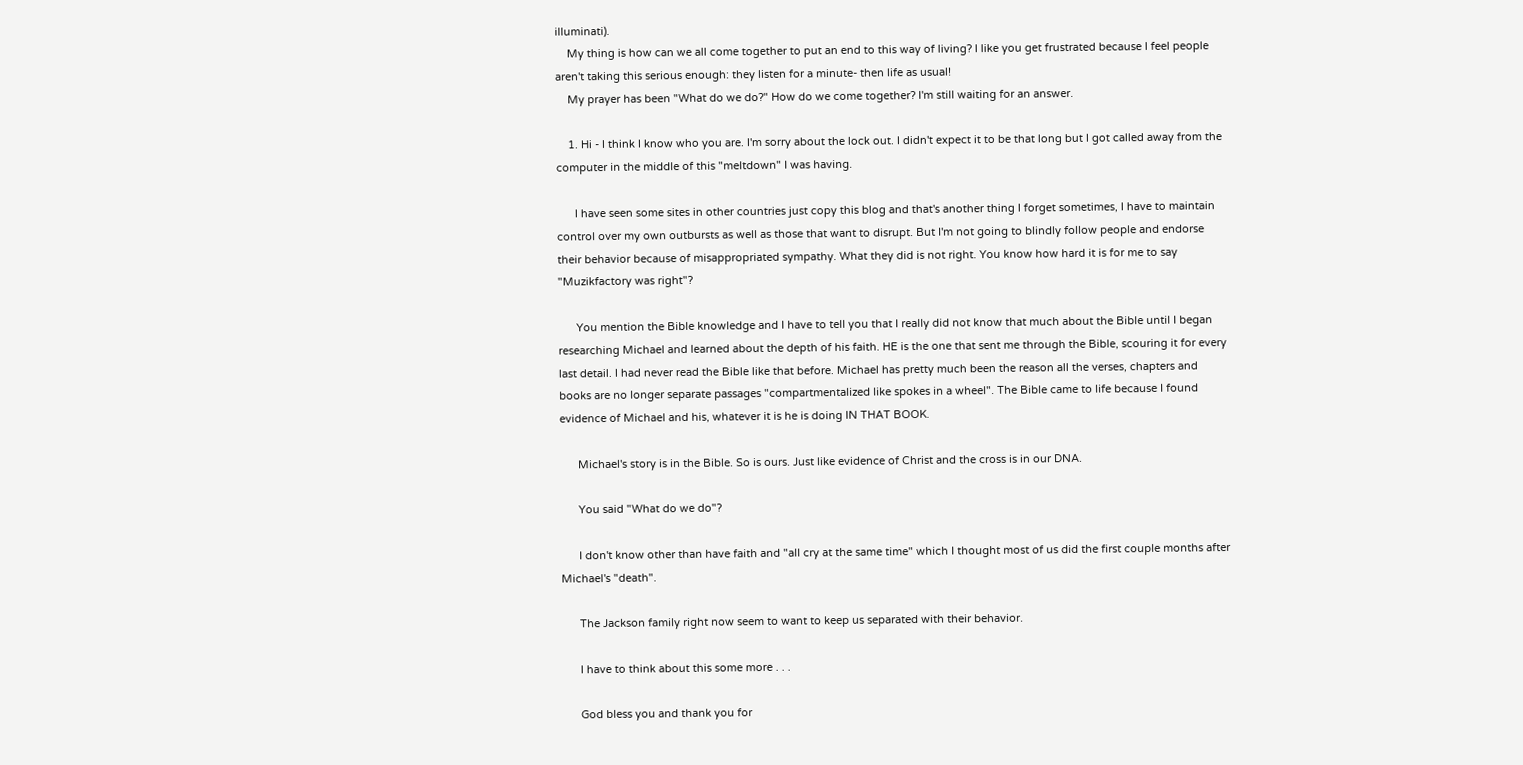illuminati).
    My thing is how can we all come together to put an end to this way of living? I like you get frustrated because I feel people aren't taking this serious enough: they listen for a minute- then life as usual!
    My prayer has been "What do we do?" How do we come together? I'm still waiting for an answer.

    1. Hi - I think I know who you are. I'm sorry about the lock out. I didn't expect it to be that long but I got called away from the computer in the middle of this "meltdown" I was having.

      I have seen some sites in other countries just copy this blog and that's another thing I forget sometimes, I have to maintain control over my own outbursts as well as those that want to disrupt. But I'm not going to blindly follow people and endorse their behavior because of misappropriated sympathy. What they did is not right. You know how hard it is for me to say "Muzikfactory was right"?

      You mention the Bible knowledge and I have to tell you that I really did not know that much about the Bible until I began researching Michael and learned about the depth of his faith. HE is the one that sent me through the Bible, scouring it for every last detail. I had never read the Bible like that before. Michael has pretty much been the reason all the verses, chapters and books are no longer separate passages "compartmentalized like spokes in a wheel". The Bible came to life because I found evidence of Michael and his, whatever it is he is doing IN THAT BOOK.

      Michael's story is in the Bible. So is ours. Just like evidence of Christ and the cross is in our DNA.

      You said "What do we do"?

      I don't know other than have faith and "all cry at the same time" which I thought most of us did the first couple months after Michael's "death".

      The Jackson family right now seem to want to keep us separated with their behavior.

      I have to think about this some more . . .

      God bless you and thank you for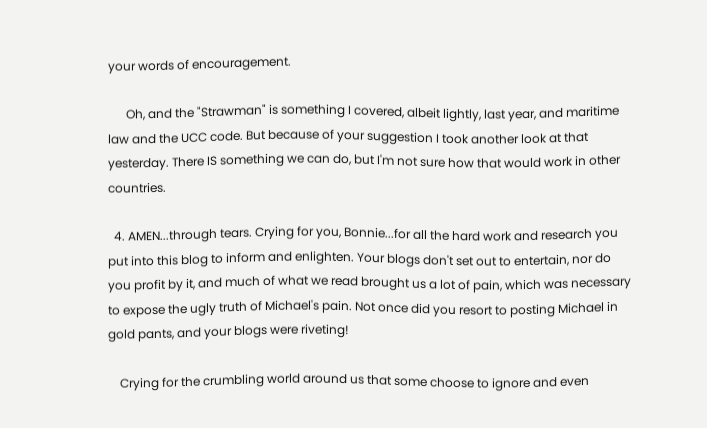your words of encouragement.

      Oh, and the "Strawman" is something I covered, albeit lightly, last year, and maritime law and the UCC code. But because of your suggestion I took another look at that yesterday. There IS something we can do, but I'm not sure how that would work in other countries.

  4. AMEN...through tears. Crying for you, Bonnie...for all the hard work and research you put into this blog to inform and enlighten. Your blogs don't set out to entertain, nor do you profit by it, and much of what we read brought us a lot of pain, which was necessary to expose the ugly truth of Michael's pain. Not once did you resort to posting Michael in gold pants, and your blogs were riveting!

    Crying for the crumbling world around us that some choose to ignore and even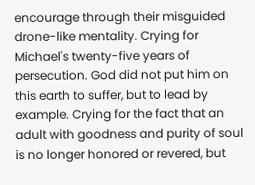encourage through their misguided drone-like mentality. Crying for Michael's twenty-five years of persecution. God did not put him on this earth to suffer, but to lead by example. Crying for the fact that an adult with goodness and purity of soul is no longer honored or revered, but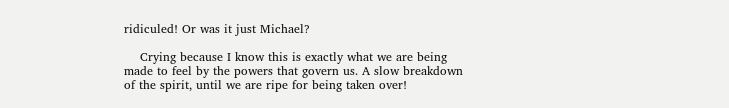ridiculed! Or was it just Michael?

    Crying because I know this is exactly what we are being made to feel by the powers that govern us. A slow breakdown of the spirit, until we are ripe for being taken over!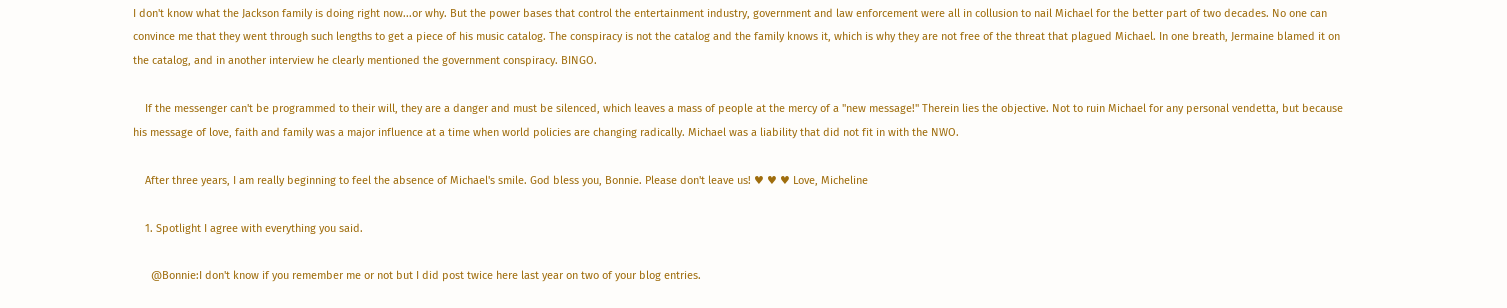I don't know what the Jackson family is doing right now...or why. But the power bases that control the entertainment industry, government and law enforcement were all in collusion to nail Michael for the better part of two decades. No one can convince me that they went through such lengths to get a piece of his music catalog. The conspiracy is not the catalog and the family knows it, which is why they are not free of the threat that plagued Michael. In one breath, Jermaine blamed it on the catalog, and in another interview he clearly mentioned the government conspiracy. BINGO.

    If the messenger can't be programmed to their will, they are a danger and must be silenced, which leaves a mass of people at the mercy of a "new message!" Therein lies the objective. Not to ruin Michael for any personal vendetta, but because his message of love, faith and family was a major influence at a time when world policies are changing radically. Michael was a liability that did not fit in with the NWO.

    After three years, I am really beginning to feel the absence of Michael's smile. God bless you, Bonnie. Please don't leave us! ♥ ♥ ♥ Love, Micheline

    1. Spotlight I agree with everything you said.

      @Bonnie:I don't know if you remember me or not but I did post twice here last year on two of your blog entries.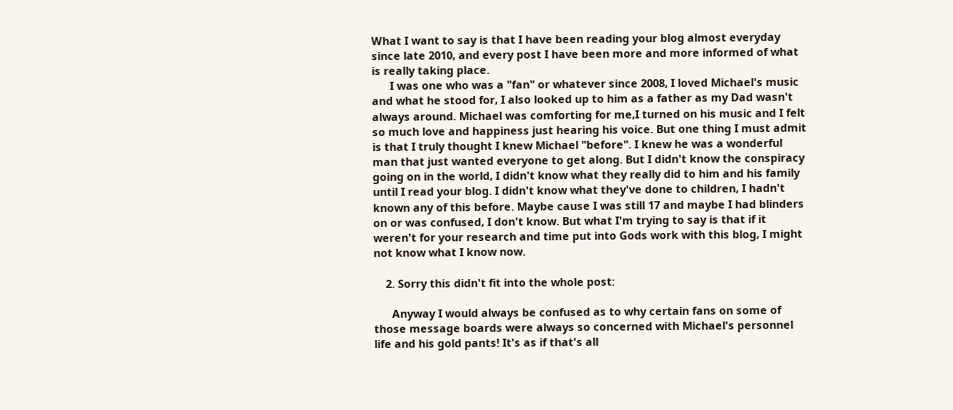What I want to say is that I have been reading your blog almost everyday since late 2010, and every post I have been more and more informed of what is really taking place.
      I was one who was a "fan" or whatever since 2008, I loved Michael's music and what he stood for, I also looked up to him as a father as my Dad wasn't always around. Michael was comforting for me,I turned on his music and I felt so much love and happiness just hearing his voice. But one thing I must admit is that I truly thought I knew Michael "before". I knew he was a wonderful man that just wanted everyone to get along. But I didn't know the conspiracy going on in the world, I didn't know what they really did to him and his family until I read your blog. I didn't know what they've done to children, I hadn't known any of this before. Maybe cause I was still 17 and maybe I had blinders on or was confused, I don't know. But what I'm trying to say is that if it weren't for your research and time put into Gods work with this blog, I might not know what I know now.

    2. Sorry this didn't fit into the whole post:

      Anyway I would always be confused as to why certain fans on some of those message boards were always so concerned with Michael's personnel life and his gold pants! It's as if that's all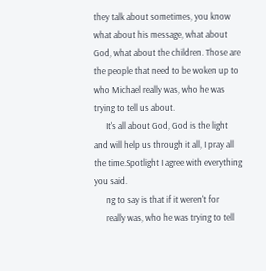they talk about sometimes, you know what about his message, what about God, what about the children. Those are the people that need to be woken up to who Michael really was, who he was trying to tell us about.
      It's all about God, God is the light and will help us through it all, I pray all the time.Spotlight I agree with everything you said.
      ng to say is that if it weren't for
      really was, who he was trying to tell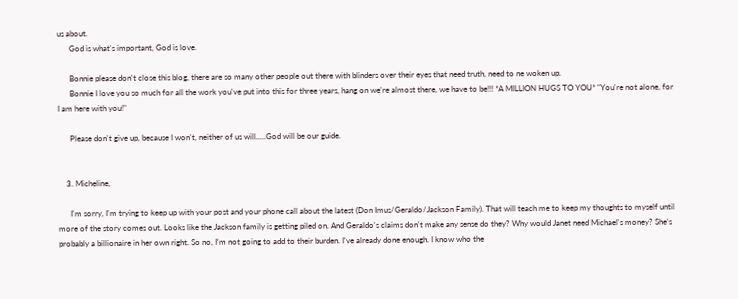us about.
      God is what's important, God is love.

      Bonnie please don't close this blog, there are so many other people out there with blinders over their eyes that need truth, need to ne woken up.
      Bonnie I love you so much for all the work you've put into this for three years, hang on we're almost there, we have to be!!! *A MILLION HUGS TO YOU* "You're not alone, for I am here with you!"

      Please don't give up, because I won't, neither of us will.....God will be our guide.


    3. Micheline,

      I'm sorry, I'm trying to keep up with your post and your phone call about the latest (Don Imus/Geraldo/Jackson Family). That will teach me to keep my thoughts to myself until more of the story comes out. Looks like the Jackson family is getting piled on. And Geraldo's claims don't make any sense do they? Why would Janet need Michael's money? She's probably a billionaire in her own right. So no, I'm not going to add to their burden. I've already done enough. I know who the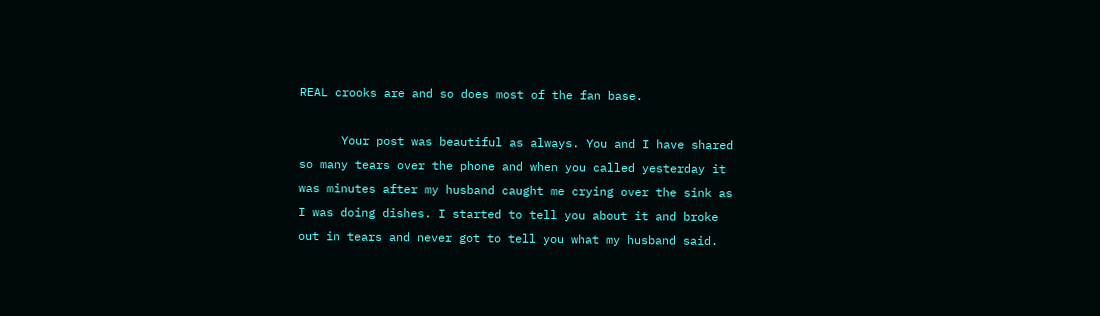REAL crooks are and so does most of the fan base.

      Your post was beautiful as always. You and I have shared so many tears over the phone and when you called yesterday it was minutes after my husband caught me crying over the sink as I was doing dishes. I started to tell you about it and broke out in tears and never got to tell you what my husband said.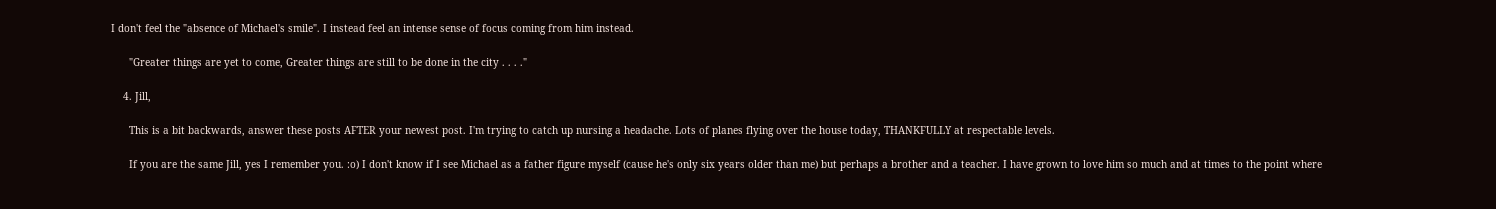I don't feel the "absence of Michael's smile". I instead feel an intense sense of focus coming from him instead.

      "Greater things are yet to come, Greater things are still to be done in the city . . . ."

    4. Jill,

      This is a bit backwards, answer these posts AFTER your newest post. I'm trying to catch up nursing a headache. Lots of planes flying over the house today, THANKFULLY at respectable levels.

      If you are the same Jill, yes I remember you. :o) I don't know if I see Michael as a father figure myself (cause he's only six years older than me) but perhaps a brother and a teacher. I have grown to love him so much and at times to the point where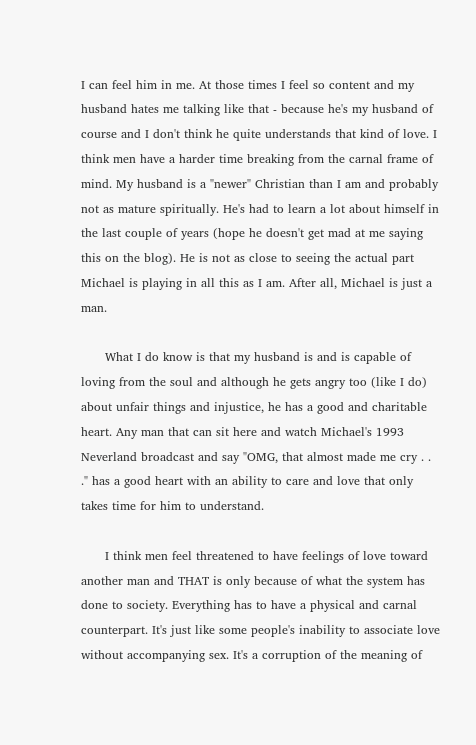I can feel him in me. At those times I feel so content and my husband hates me talking like that - because he's my husband of course and I don't think he quite understands that kind of love. I think men have a harder time breaking from the carnal frame of mind. My husband is a "newer" Christian than I am and probably not as mature spiritually. He's had to learn a lot about himself in the last couple of years (hope he doesn't get mad at me saying this on the blog). He is not as close to seeing the actual part Michael is playing in all this as I am. After all, Michael is just a man.

      What I do know is that my husband is and is capable of loving from the soul and although he gets angry too (like I do) about unfair things and injustice, he has a good and charitable heart. Any man that can sit here and watch Michael's 1993 Neverland broadcast and say "OMG, that almost made me cry . . ." has a good heart with an ability to care and love that only takes time for him to understand.

      I think men feel threatened to have feelings of love toward another man and THAT is only because of what the system has done to society. Everything has to have a physical and carnal counterpart. It's just like some people's inability to associate love without accompanying sex. It's a corruption of the meaning of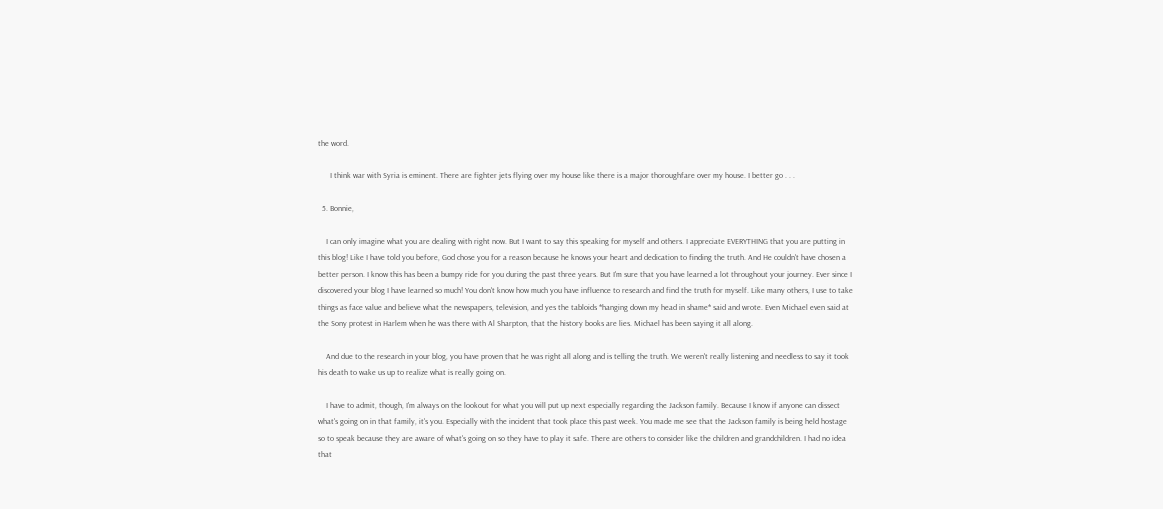the word.

      I think war with Syria is eminent. There are fighter jets flying over my house like there is a major thoroughfare over my house. I better go . . .

  5. Bonnie,

    I can only imagine what you are dealing with right now. But I want to say this speaking for myself and others. I appreciate EVERYTHING that you are putting in this blog! Like I have told you before, God chose you for a reason because he knows your heart and dedication to finding the truth. And He couldn't have chosen a better person. I know this has been a bumpy ride for you during the past three years. But I'm sure that you have learned a lot throughout your journey. Ever since I discovered your blog I have learned so much! You don't know how much you have influence to research and find the truth for myself. Like many others, I use to take things as face value and believe what the newspapers, television, and yes the tabloids *hanging down my head in shame* said and wrote. Even Michael even said at the Sony protest in Harlem when he was there with Al Sharpton, that the history books are lies. Michael has been saying it all along.

    And due to the research in your blog, you have proven that he was right all along and is telling the truth. We weren't really listening and needless to say it took his death to wake us up to realize what is really going on.

    I have to admit, though, I'm always on the lookout for what you will put up next especially regarding the Jackson family. Because I know if anyone can dissect what's going on in that family, it's you. Especially with the incident that took place this past week. You made me see that the Jackson family is being held hostage so to speak because they are aware of what's going on so they have to play it safe. There are others to consider like the children and grandchildren. I had no idea that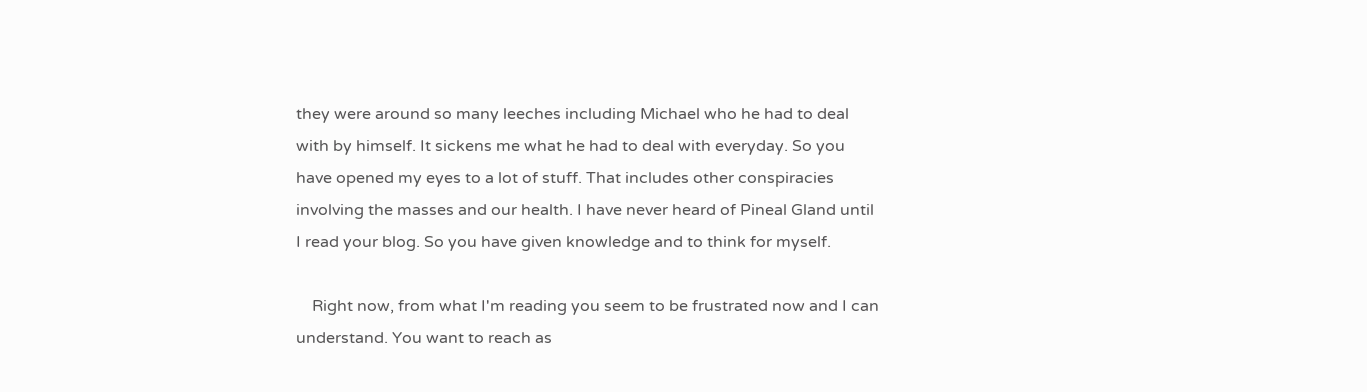they were around so many leeches including Michael who he had to deal with by himself. It sickens me what he had to deal with everyday. So you have opened my eyes to a lot of stuff. That includes other conspiracies involving the masses and our health. I have never heard of Pineal Gland until I read your blog. So you have given knowledge and to think for myself.

    Right now, from what I'm reading you seem to be frustrated now and I can understand. You want to reach as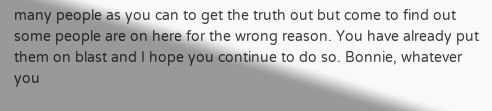many people as you can to get the truth out but come to find out some people are on here for the wrong reason. You have already put them on blast and I hope you continue to do so. Bonnie, whatever you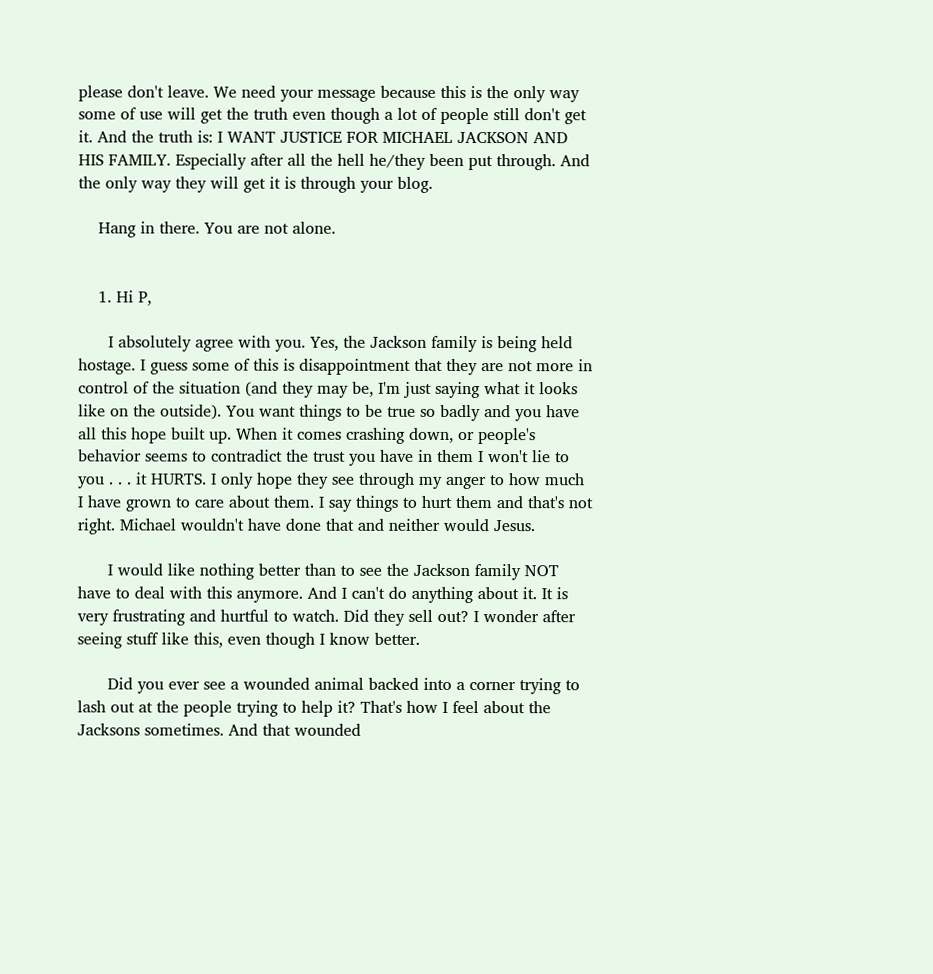please don't leave. We need your message because this is the only way some of use will get the truth even though a lot of people still don't get it. And the truth is: I WANT JUSTICE FOR MICHAEL JACKSON AND HIS FAMILY. Especially after all the hell he/they been put through. And the only way they will get it is through your blog.

    Hang in there. You are not alone.


    1. Hi P,

      I absolutely agree with you. Yes, the Jackson family is being held hostage. I guess some of this is disappointment that they are not more in control of the situation (and they may be, I'm just saying what it looks like on the outside). You want things to be true so badly and you have all this hope built up. When it comes crashing down, or people's behavior seems to contradict the trust you have in them I won't lie to you . . . it HURTS. I only hope they see through my anger to how much I have grown to care about them. I say things to hurt them and that's not right. Michael wouldn't have done that and neither would Jesus.

      I would like nothing better than to see the Jackson family NOT have to deal with this anymore. And I can't do anything about it. It is very frustrating and hurtful to watch. Did they sell out? I wonder after seeing stuff like this, even though I know better.

      Did you ever see a wounded animal backed into a corner trying to lash out at the people trying to help it? That's how I feel about the Jacksons sometimes. And that wounded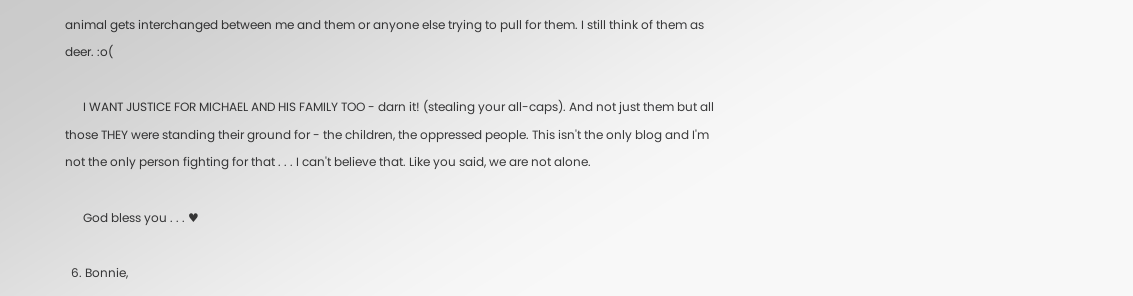animal gets interchanged between me and them or anyone else trying to pull for them. I still think of them as deer. :o(

      I WANT JUSTICE FOR MICHAEL AND HIS FAMILY TOO - darn it! (stealing your all-caps). And not just them but all those THEY were standing their ground for - the children, the oppressed people. This isn't the only blog and I'm not the only person fighting for that . . . I can't believe that. Like you said, we are not alone.

      God bless you . . . ♥

  6. Bonnie,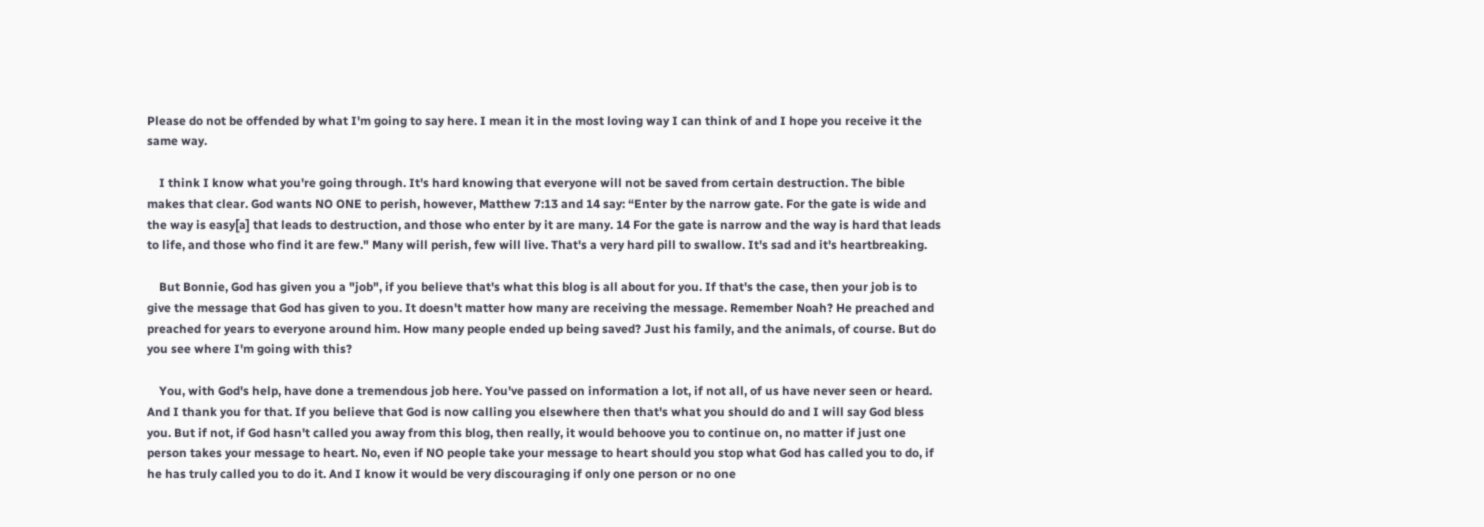Please do not be offended by what I'm going to say here. I mean it in the most loving way I can think of and I hope you receive it the same way.

    I think I know what you're going through. It's hard knowing that everyone will not be saved from certain destruction. The bible makes that clear. God wants NO ONE to perish, however, Matthew 7:13 and 14 say: “Enter by the narrow gate. For the gate is wide and the way is easy[a] that leads to destruction, and those who enter by it are many. 14 For the gate is narrow and the way is hard that leads to life, and those who find it are few." Many will perish, few will live. That's a very hard pill to swallow. It's sad and it's heartbreaking.

    But Bonnie, God has given you a "job", if you believe that's what this blog is all about for you. If that's the case, then your job is to give the message that God has given to you. It doesn't matter how many are receiving the message. Remember Noah? He preached and preached for years to everyone around him. How many people ended up being saved? Just his family, and the animals, of course. But do you see where I'm going with this?

    You, with God's help, have done a tremendous job here. You've passed on information a lot, if not all, of us have never seen or heard. And I thank you for that. If you believe that God is now calling you elsewhere then that's what you should do and I will say God bless you. But if not, if God hasn't called you away from this blog, then really, it would behoove you to continue on, no matter if just one person takes your message to heart. No, even if NO people take your message to heart should you stop what God has called you to do, if he has truly called you to do it. And I know it would be very discouraging if only one person or no one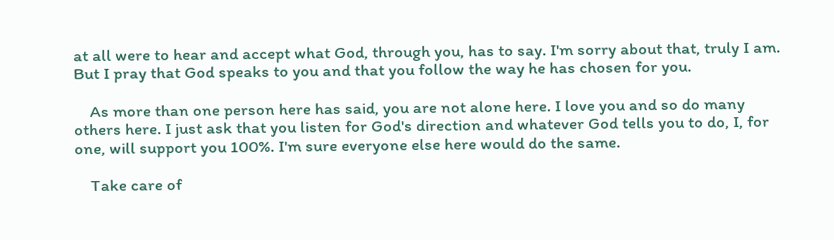at all were to hear and accept what God, through you, has to say. I'm sorry about that, truly I am. But I pray that God speaks to you and that you follow the way he has chosen for you.

    As more than one person here has said, you are not alone here. I love you and so do many others here. I just ask that you listen for God's direction and whatever God tells you to do, I, for one, will support you 100%. I'm sure everyone else here would do the same.

    Take care of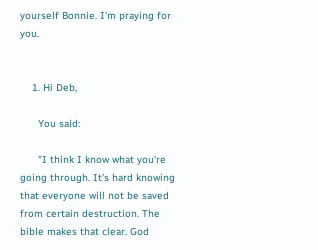yourself Bonnie. I'm praying for you.


    1. Hi Deb,

      You said:

      "I think I know what you're going through. It's hard knowing that everyone will not be saved from certain destruction. The bible makes that clear. God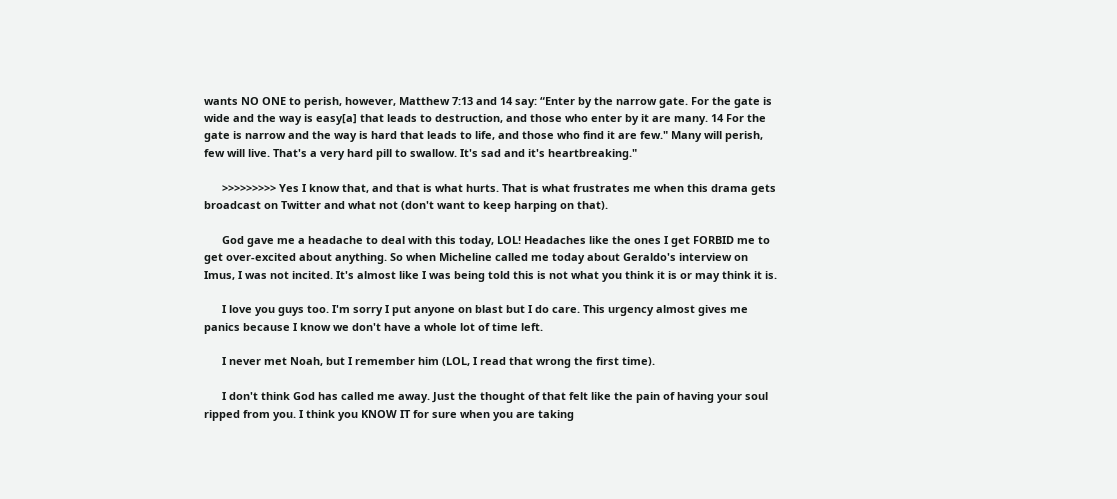wants NO ONE to perish, however, Matthew 7:13 and 14 say: “Enter by the narrow gate. For the gate is wide and the way is easy[a] that leads to destruction, and those who enter by it are many. 14 For the gate is narrow and the way is hard that leads to life, and those who find it are few." Many will perish, few will live. That's a very hard pill to swallow. It's sad and it's heartbreaking."

      >>>>>>>>> Yes I know that, and that is what hurts. That is what frustrates me when this drama gets broadcast on Twitter and what not (don't want to keep harping on that).

      God gave me a headache to deal with this today, LOL! Headaches like the ones I get FORBID me to get over-excited about anything. So when Micheline called me today about Geraldo's interview on Imus, I was not incited. It's almost like I was being told this is not what you think it is or may think it is.

      I love you guys too. I'm sorry I put anyone on blast but I do care. This urgency almost gives me panics because I know we don't have a whole lot of time left.

      I never met Noah, but I remember him (LOL, I read that wrong the first time).

      I don't think God has called me away. Just the thought of that felt like the pain of having your soul ripped from you. I think you KNOW IT for sure when you are taking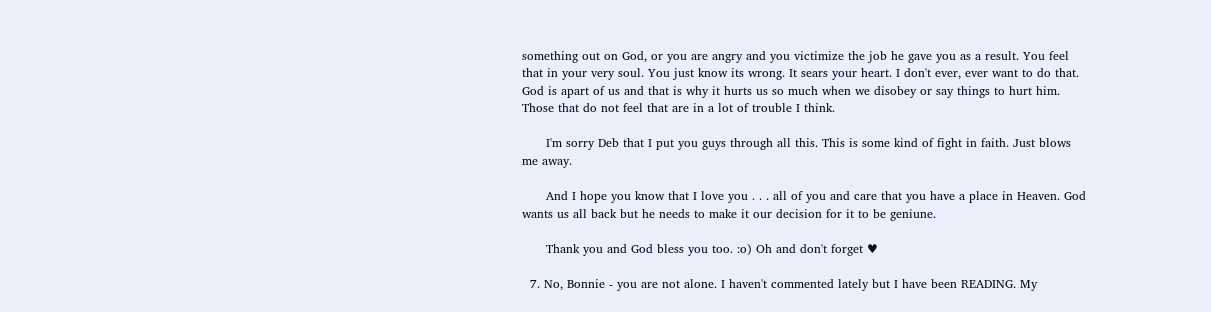something out on God, or you are angry and you victimize the job he gave you as a result. You feel that in your very soul. You just know its wrong. It sears your heart. I don't ever, ever want to do that. God is apart of us and that is why it hurts us so much when we disobey or say things to hurt him. Those that do not feel that are in a lot of trouble I think.

      I'm sorry Deb that I put you guys through all this. This is some kind of fight in faith. Just blows me away.

      And I hope you know that I love you . . . all of you and care that you have a place in Heaven. God wants us all back but he needs to make it our decision for it to be geniune.

      Thank you and God bless you too. :o) Oh and don't forget ♥

  7. No, Bonnie - you are not alone. I haven't commented lately but I have been READING. My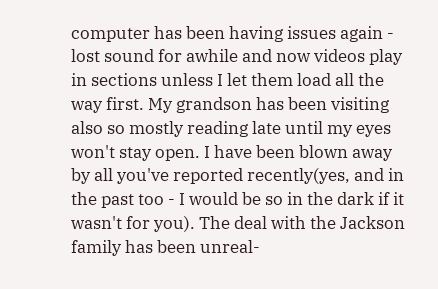computer has been having issues again - lost sound for awhile and now videos play in sections unless I let them load all the way first. My grandson has been visiting also so mostly reading late until my eyes won't stay open. I have been blown away by all you've reported recently(yes, and in the past too - I would be so in the dark if it wasn't for you). The deal with the Jackson family has been unreal-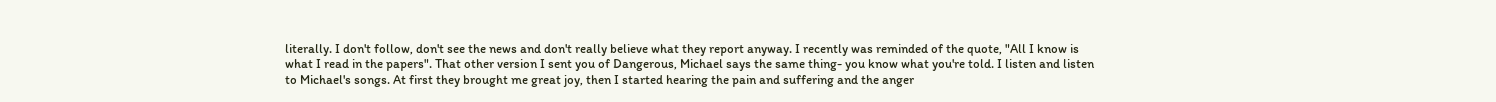literally. I don't follow, don't see the news and don't really believe what they report anyway. I recently was reminded of the quote, "All I know is what I read in the papers". That other version I sent you of Dangerous, Michael says the same thing- you know what you're told. I listen and listen to Michael's songs. At first they brought me great joy, then I started hearing the pain and suffering and the anger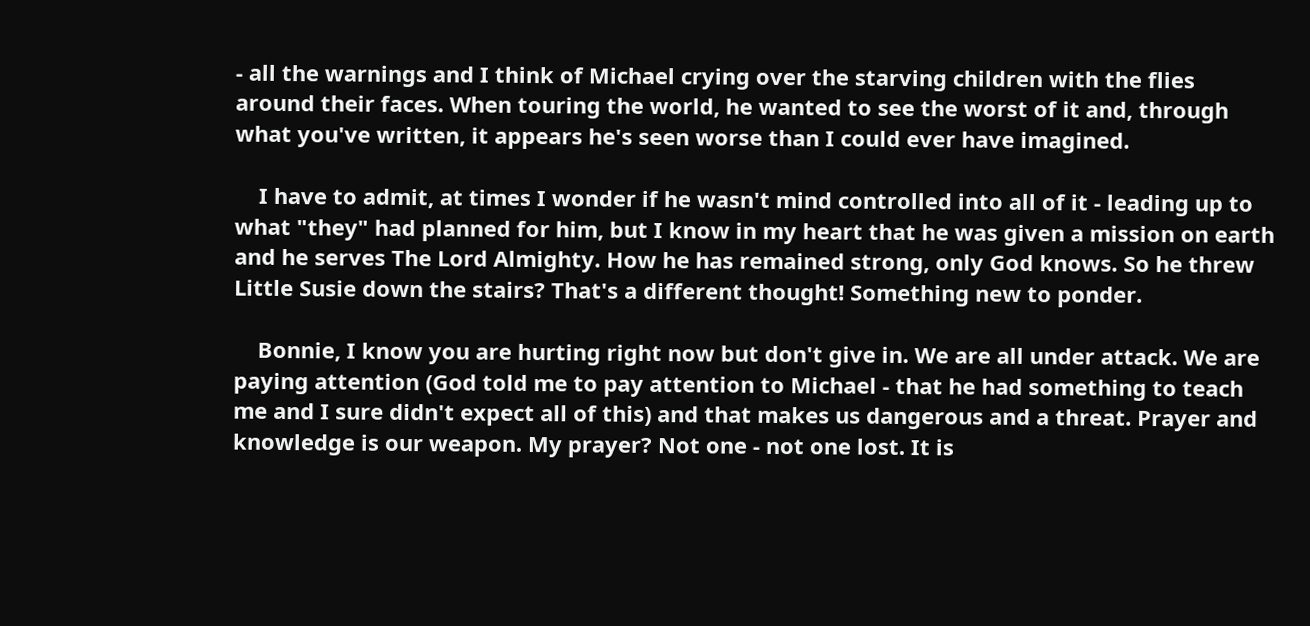- all the warnings and I think of Michael crying over the starving children with the flies around their faces. When touring the world, he wanted to see the worst of it and, through what you've written, it appears he's seen worse than I could ever have imagined.

    I have to admit, at times I wonder if he wasn't mind controlled into all of it - leading up to what "they" had planned for him, but I know in my heart that he was given a mission on earth and he serves The Lord Almighty. How he has remained strong, only God knows. So he threw Little Susie down the stairs? That's a different thought! Something new to ponder.

    Bonnie, I know you are hurting right now but don't give in. We are all under attack. We are paying attention (God told me to pay attention to Michael - that he had something to teach me and I sure didn't expect all of this) and that makes us dangerous and a threat. Prayer and knowledge is our weapon. My prayer? Not one - not one lost. It is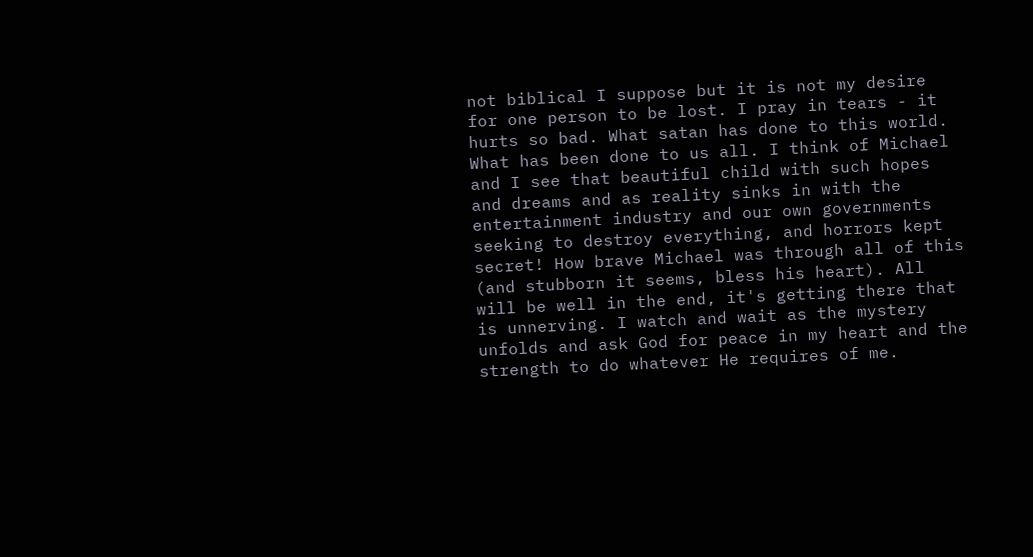not biblical I suppose but it is not my desire for one person to be lost. I pray in tears - it hurts so bad. What satan has done to this world. What has been done to us all. I think of Michael and I see that beautiful child with such hopes and dreams and as reality sinks in with the entertainment industry and our own governments seeking to destroy everything, and horrors kept secret! How brave Michael was through all of this (and stubborn it seems, bless his heart). All will be well in the end, it's getting there that is unnerving. I watch and wait as the mystery unfolds and ask God for peace in my heart and the strength to do whatever He requires of me.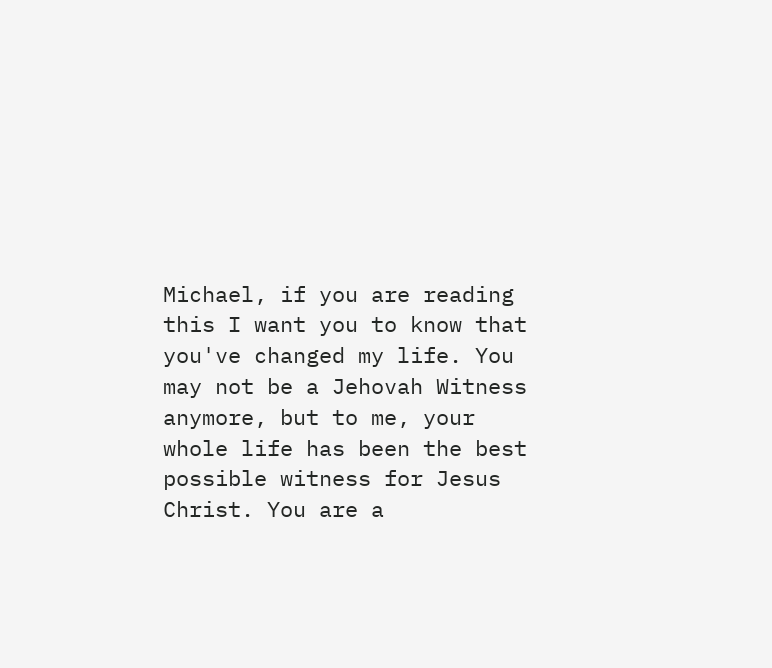Michael, if you are reading this I want you to know that you've changed my life. You may not be a Jehovah Witness anymore, but to me, your whole life has been the best possible witness for Jesus Christ. You are a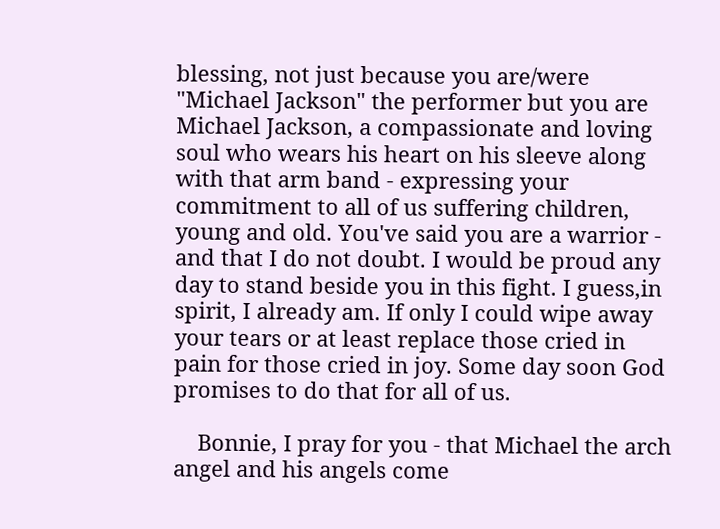blessing, not just because you are/were "Michael Jackson" the performer but you are Michael Jackson, a compassionate and loving soul who wears his heart on his sleeve along with that arm band - expressing your commitment to all of us suffering children, young and old. You've said you are a warrior - and that I do not doubt. I would be proud any day to stand beside you in this fight. I guess,in spirit, I already am. If only I could wipe away your tears or at least replace those cried in pain for those cried in joy. Some day soon God promises to do that for all of us.

    Bonnie, I pray for you - that Michael the arch angel and his angels come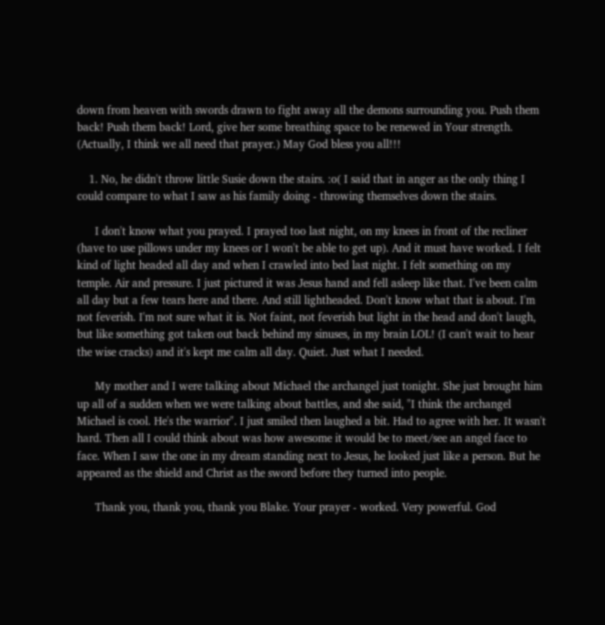down from heaven with swords drawn to fight away all the demons surrounding you. Push them back! Push them back! Lord, give her some breathing space to be renewed in Your strength. (Actually, I think we all need that prayer.) May God bless you all!!!

    1. No, he didn't throw little Susie down the stairs. :o( I said that in anger as the only thing I could compare to what I saw as his family doing - throwing themselves down the stairs.

      I don't know what you prayed. I prayed too last night, on my knees in front of the recliner (have to use pillows under my knees or I won't be able to get up). And it must have worked. I felt kind of light headed all day and when I crawled into bed last night. I felt something on my temple. Air and pressure. I just pictured it was Jesus hand and fell asleep like that. I've been calm all day but a few tears here and there. And still lightheaded. Don't know what that is about. I'm not feverish. I'm not sure what it is. Not faint, not feverish but light in the head and don't laugh, but like something got taken out back behind my sinuses, in my brain LOL! (I can't wait to hear the wise cracks) and it's kept me calm all day. Quiet. Just what I needed.

      My mother and I were talking about Michael the archangel just tonight. She just brought him up all of a sudden when we were talking about battles, and she said, "I think the archangel Michael is cool. He's the warrior". I just smiled then laughed a bit. Had to agree with her. It wasn't hard. Then all I could think about was how awesome it would be to meet/see an angel face to face. When I saw the one in my dream standing next to Jesus, he looked just like a person. But he appeared as the shield and Christ as the sword before they turned into people.

      Thank you, thank you, thank you Blake. Your prayer - worked. Very powerful. God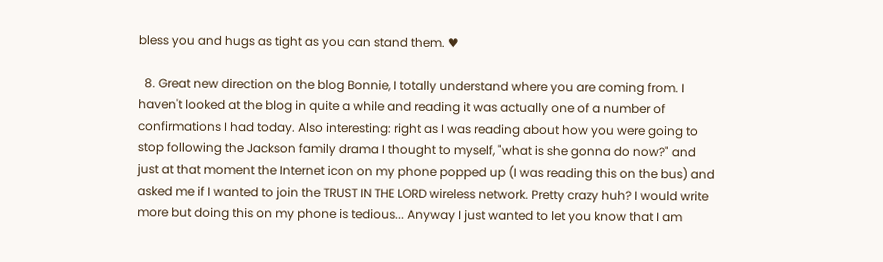bless you and hugs as tight as you can stand them. ♥

  8. Great new direction on the blog Bonnie, I totally understand where you are coming from. I haven't looked at the blog in quite a while and reading it was actually one of a number of confirmations I had today. Also interesting: right as I was reading about how you were going to stop following the Jackson family drama I thought to myself, "what is she gonna do now?" and just at that moment the Internet icon on my phone popped up (I was reading this on the bus) and asked me if I wanted to join the TRUST IN THE LORD wireless network. Pretty crazy huh? I would write more but doing this on my phone is tedious... Anyway I just wanted to let you know that I am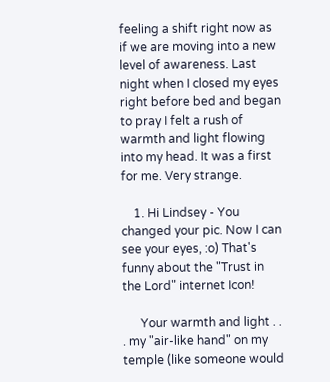feeling a shift right now as if we are moving into a new level of awareness. Last night when I closed my eyes right before bed and began to pray I felt a rush of warmth and light flowing into my head. It was a first for me. Very strange.

    1. Hi Lindsey - You changed your pic. Now I can see your eyes, :o) That's funny about the "Trust in the Lord" internet Icon!

      Your warmth and light . . . my "air-like hand" on my temple (like someone would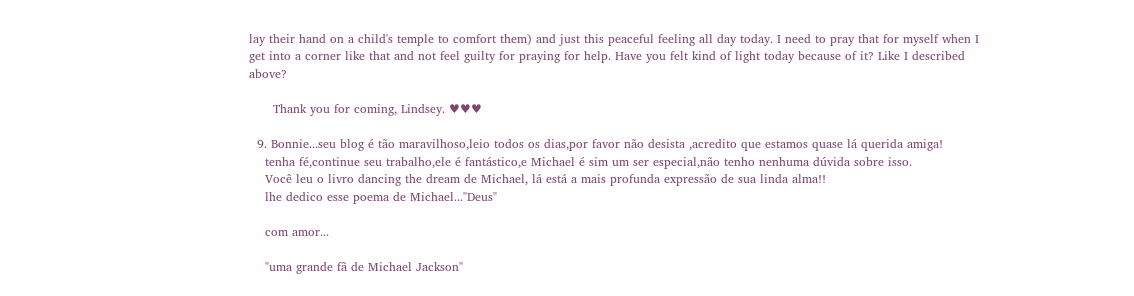lay their hand on a child's temple to comfort them) and just this peaceful feeling all day today. I need to pray that for myself when I get into a corner like that and not feel guilty for praying for help. Have you felt kind of light today because of it? Like I described above?

      Thank you for coming, Lindsey. ♥♥♥

  9. Bonnie...seu blog é tão maravilhoso,leio todos os dias,por favor não desista ,acredito que estamos quase lá querida amiga!
    tenha fé,continue seu trabalho,ele é fantástico,e Michael é sim um ser especial,não tenho nenhuma dúvida sobre isso.
    Você leu o livro dancing the dream de Michael, lá está a mais profunda expressão de sua linda alma!!
    lhe dedico esse poema de Michael..."Deus"

    com amor...

    "uma grande fã de Michael Jackson"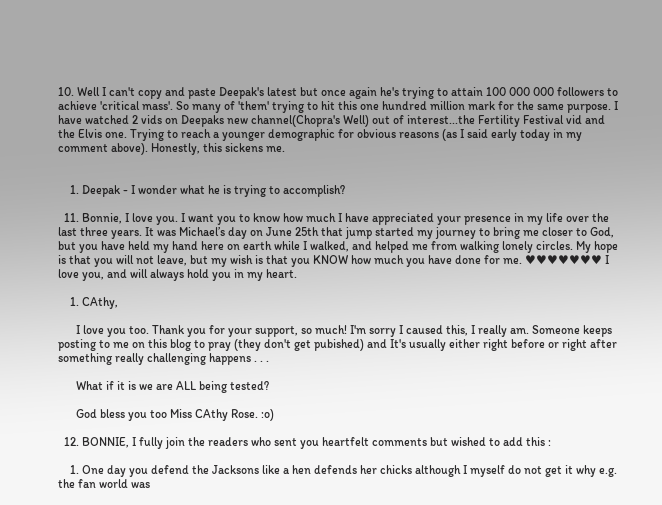10. Well I can't copy and paste Deepak's latest but once again he's trying to attain 100 000 000 followers to achieve 'critical mass'. So many of 'them' trying to hit this one hundred million mark for the same purpose. I have watched 2 vids on Deepaks new channel(Chopra's Well) out of interest...the Fertility Festival vid and the Elvis one. Trying to reach a younger demographic for obvious reasons (as I said early today in my comment above). Honestly, this sickens me.


    1. Deepak - I wonder what he is trying to accomplish?

  11. Bonnie, I love you. I want you to know how much I have appreciated your presence in my life over the last three years. It was Michael’s day on June 25th that jump started my journey to bring me closer to God, but you have held my hand here on earth while I walked, and helped me from walking lonely circles. My hope is that you will not leave, but my wish is that you KNOW how much you have done for me. ♥♥♥♥♥♥♥ I love you, and will always hold you in my heart.

    1. CAthy,

      I love you too. Thank you for your support, so much! I'm sorry I caused this, I really am. Someone keeps posting to me on this blog to pray (they don't get pubished) and It's usually either right before or right after something really challenging happens . . .

      What if it is we are ALL being tested?

      God bless you too Miss CAthy Rose. :o)

  12. BONNIE, I fully join the readers who sent you heartfelt comments but wished to add this :

    1. One day you defend the Jacksons like a hen defends her chicks although I myself do not get it why e.g. the fan world was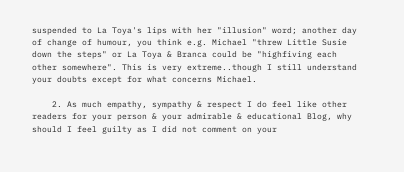suspended to La Toya's lips with her "illusion" word; another day of change of humour, you think e.g. Michael "threw Little Susie down the steps" or La Toya & Branca could be "highfiving each other somewhere". This is very extreme..though I still understand your doubts except for what concerns Michael.

    2. As much empathy, sympathy & respect I do feel like other readers for your person & your admirable & educational Blog, why should I feel guilty as I did not comment on your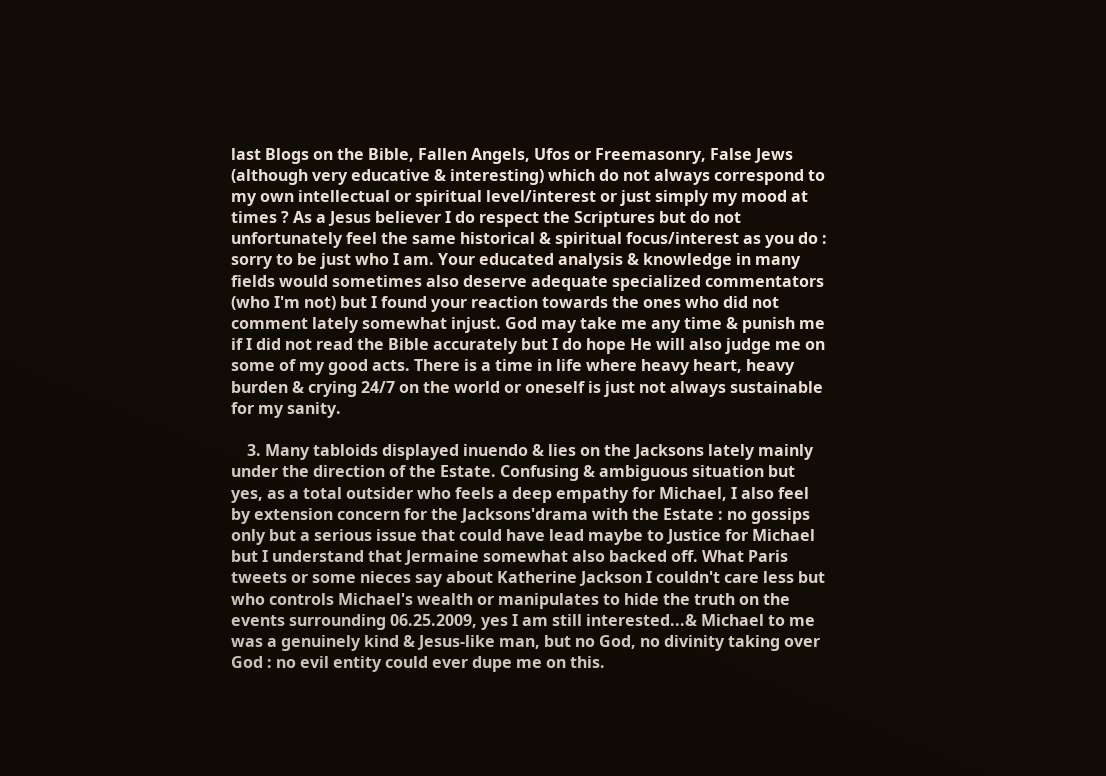last Blogs on the Bible, Fallen Angels, Ufos or Freemasonry, False Jews (although very educative & interesting) which do not always correspond to my own intellectual or spiritual level/interest or just simply my mood at times ? As a Jesus believer I do respect the Scriptures but do not unfortunately feel the same historical & spiritual focus/interest as you do : sorry to be just who I am. Your educated analysis & knowledge in many fields would sometimes also deserve adequate specialized commentators (who I'm not) but I found your reaction towards the ones who did not comment lately somewhat injust. God may take me any time & punish me if I did not read the Bible accurately but I do hope He will also judge me on some of my good acts. There is a time in life where heavy heart, heavy burden & crying 24/7 on the world or oneself is just not always sustainable for my sanity.

    3. Many tabloids displayed inuendo & lies on the Jacksons lately mainly under the direction of the Estate. Confusing & ambiguous situation but yes, as a total outsider who feels a deep empathy for Michael, I also feel by extension concern for the Jacksons'drama with the Estate : no gossips only but a serious issue that could have lead maybe to Justice for Michael but I understand that Jermaine somewhat also backed off. What Paris tweets or some nieces say about Katherine Jackson I couldn't care less but who controls Michael's wealth or manipulates to hide the truth on the events surrounding 06.25.2009, yes I am still interested...& Michael to me was a genuinely kind & Jesus-like man, but no God, no divinity taking over God : no evil entity could ever dupe me on this.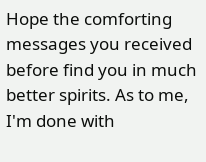Hope the comforting messages you received before find you in much better spirits. As to me, I'm done with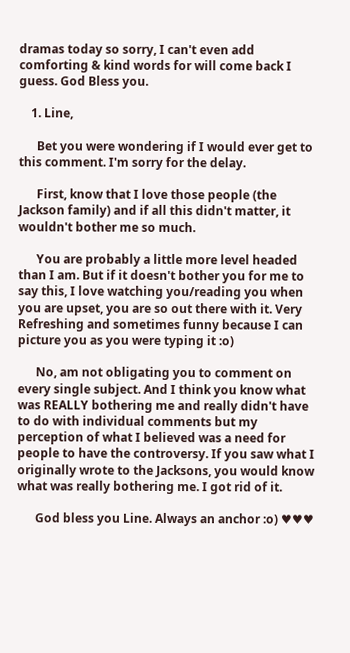dramas today so sorry, I can't even add comforting & kind words for will come back I guess. God Bless you.

    1. Line,

      Bet you were wondering if I would ever get to this comment. I'm sorry for the delay.

      First, know that I love those people (the Jackson family) and if all this didn't matter, it wouldn't bother me so much.

      You are probably a little more level headed than I am. But if it doesn't bother you for me to say this, I love watching you/reading you when you are upset, you are so out there with it. Very Refreshing and sometimes funny because I can picture you as you were typing it :o)

      No, am not obligating you to comment on every single subject. And I think you know what was REALLY bothering me and really didn't have to do with individual comments but my perception of what I believed was a need for people to have the controversy. If you saw what I originally wrote to the Jacksons, you would know what was really bothering me. I got rid of it.

      God bless you Line. Always an anchor :o) ♥♥♥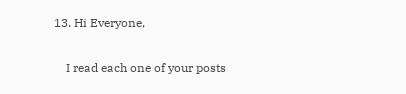13. Hi Everyone,

    I read each one of your posts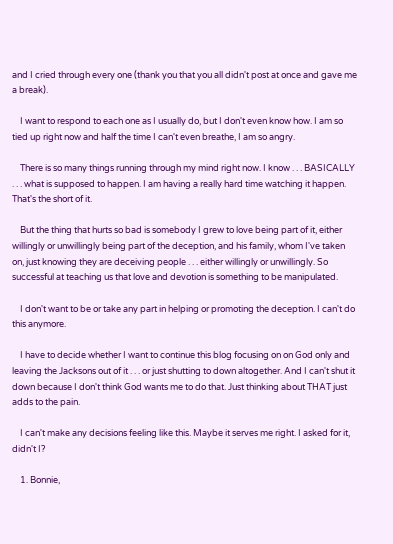and I cried through every one (thank you that you all didn't post at once and gave me a break).

    I want to respond to each one as I usually do, but I don't even know how. I am so tied up right now and half the time I can't even breathe, I am so angry.

    There is so many things running through my mind right now. I know . . . BASICALLY . . . what is supposed to happen. I am having a really hard time watching it happen. That's the short of it.

    But the thing that hurts so bad is somebody I grew to love being part of it, either willingly or unwillingly being part of the deception, and his family, whom I've taken on, just knowing they are deceiving people . . . either willingly or unwillingly. So successful at teaching us that love and devotion is something to be manipulated.

    I don't want to be or take any part in helping or promoting the deception. I can't do this anymore.

    I have to decide whether I want to continue this blog focusing on on God only and leaving the Jacksons out of it . . . or just shutting to down altogether. And I can't shut it down because I don't think God wants me to do that. Just thinking about THAT just adds to the pain.

    I can't make any decisions feeling like this. Maybe it serves me right. I asked for it, didn't I?

    1. Bonnie,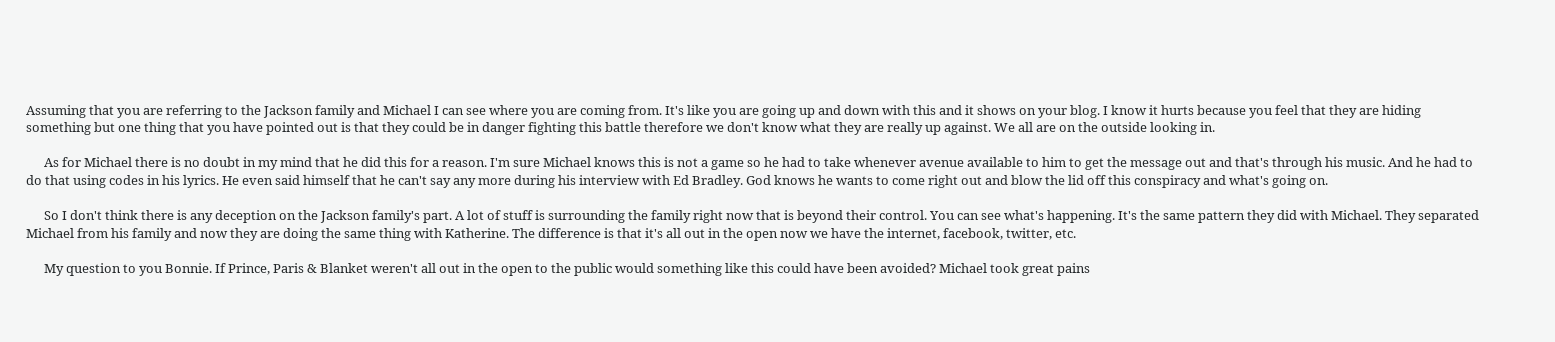Assuming that you are referring to the Jackson family and Michael I can see where you are coming from. It's like you are going up and down with this and it shows on your blog. I know it hurts because you feel that they are hiding something but one thing that you have pointed out is that they could be in danger fighting this battle therefore we don't know what they are really up against. We all are on the outside looking in.

      As for Michael there is no doubt in my mind that he did this for a reason. I'm sure Michael knows this is not a game so he had to take whenever avenue available to him to get the message out and that's through his music. And he had to do that using codes in his lyrics. He even said himself that he can't say any more during his interview with Ed Bradley. God knows he wants to come right out and blow the lid off this conspiracy and what's going on.

      So I don't think there is any deception on the Jackson family's part. A lot of stuff is surrounding the family right now that is beyond their control. You can see what's happening. It's the same pattern they did with Michael. They separated Michael from his family and now they are doing the same thing with Katherine. The difference is that it's all out in the open now we have the internet, facebook, twitter, etc.

      My question to you Bonnie. If Prince, Paris & Blanket weren't all out in the open to the public would something like this could have been avoided? Michael took great pains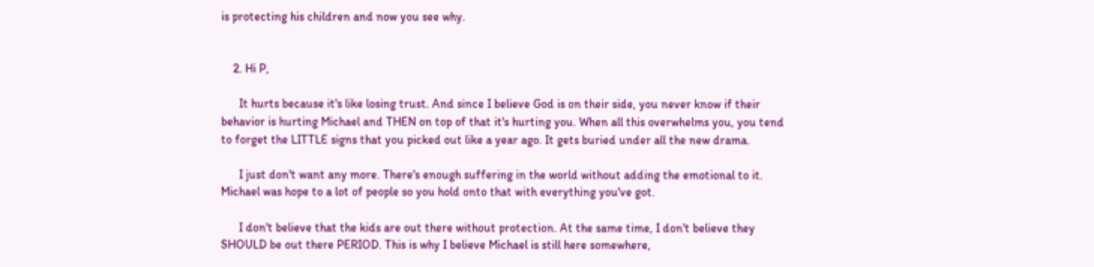is protecting his children and now you see why.


    2. Hi P,

      It hurts because it's like losing trust. And since I believe God is on their side, you never know if their behavior is hurting Michael and THEN on top of that it's hurting you. When all this overwhelms you, you tend to forget the LITTLE signs that you picked out like a year ago. It gets buried under all the new drama.

      I just don't want any more. There's enough suffering in the world without adding the emotional to it. Michael was hope to a lot of people so you hold onto that with everything you've got.

      I don't believe that the kids are out there without protection. At the same time, I don't believe they SHOULD be out there PERIOD. This is why I believe Michael is still here somewhere,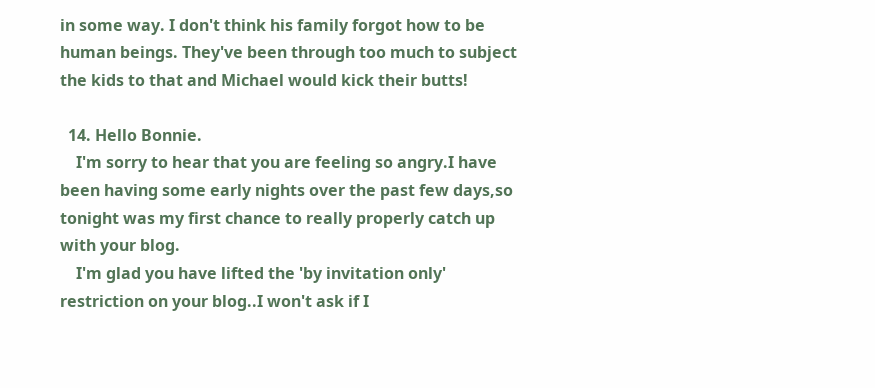in some way. I don't think his family forgot how to be human beings. They've been through too much to subject the kids to that and Michael would kick their butts!

  14. Hello Bonnie.
    I'm sorry to hear that you are feeling so angry.I have been having some early nights over the past few days,so tonight was my first chance to really properly catch up with your blog.
    I'm glad you have lifted the 'by invitation only' restriction on your blog..I won't ask if I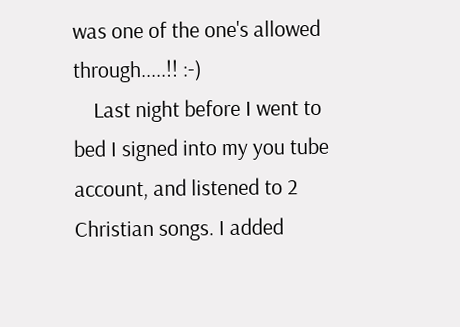was one of the one's allowed through.....!! :-)
    Last night before I went to bed I signed into my you tube account, and listened to 2 Christian songs. I added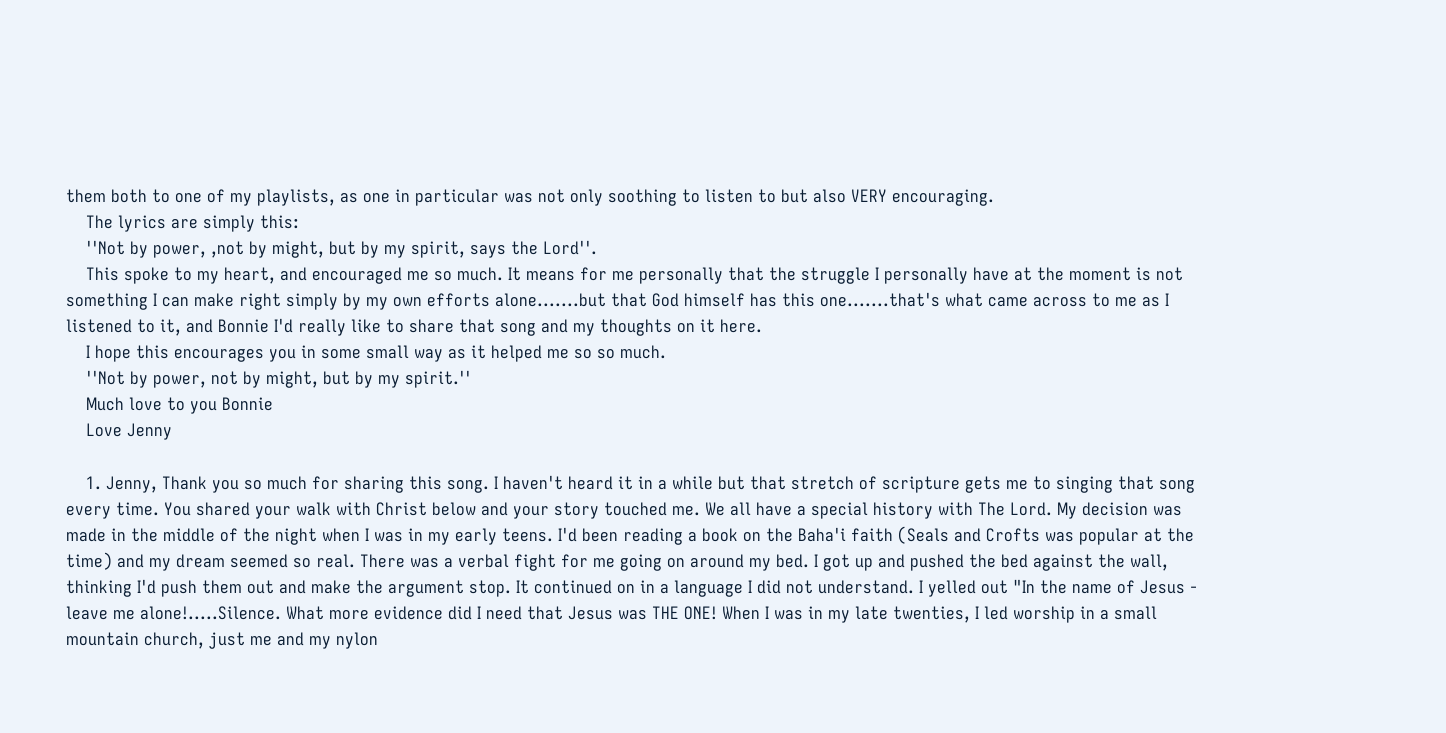them both to one of my playlists, as one in particular was not only soothing to listen to but also VERY encouraging.
    The lyrics are simply this:
    ''Not by power, ,not by might, but by my spirit, says the Lord''.
    This spoke to my heart, and encouraged me so much. It means for me personally that the struggle I personally have at the moment is not something I can make right simply by my own efforts alone.......but that God himself has this one.......that's what came across to me as I listened to it, and Bonnie I'd really like to share that song and my thoughts on it here.
    I hope this encourages you in some small way as it helped me so so much.
    ''Not by power, not by might, but by my spirit.''
    Much love to you Bonnie
    Love Jenny

    1. Jenny, Thank you so much for sharing this song. I haven't heard it in a while but that stretch of scripture gets me to singing that song every time. You shared your walk with Christ below and your story touched me. We all have a special history with The Lord. My decision was made in the middle of the night when I was in my early teens. I'd been reading a book on the Baha'i faith (Seals and Crofts was popular at the time) and my dream seemed so real. There was a verbal fight for me going on around my bed. I got up and pushed the bed against the wall, thinking I'd push them out and make the argument stop. It continued on in a language I did not understand. I yelled out "In the name of Jesus - leave me alone!.....Silence. What more evidence did I need that Jesus was THE ONE! When I was in my late twenties, I led worship in a small mountain church, just me and my nylon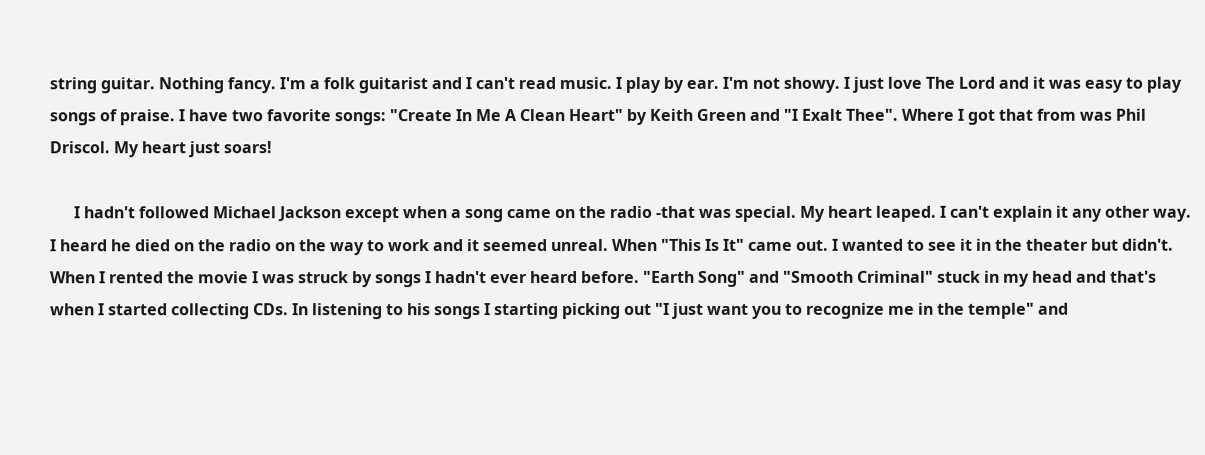string guitar. Nothing fancy. I'm a folk guitarist and I can't read music. I play by ear. I'm not showy. I just love The Lord and it was easy to play songs of praise. I have two favorite songs: "Create In Me A Clean Heart" by Keith Green and "I Exalt Thee". Where I got that from was Phil Driscol. My heart just soars!

      I hadn't followed Michael Jackson except when a song came on the radio -that was special. My heart leaped. I can't explain it any other way. I heard he died on the radio on the way to work and it seemed unreal. When "This Is It" came out. I wanted to see it in the theater but didn't. When I rented the movie I was struck by songs I hadn't ever heard before. "Earth Song" and "Smooth Criminal" stuck in my head and that's when I started collecting CDs. In listening to his songs I starting picking out "I just want you to recognize me in the temple" and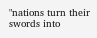"nations turn their swords into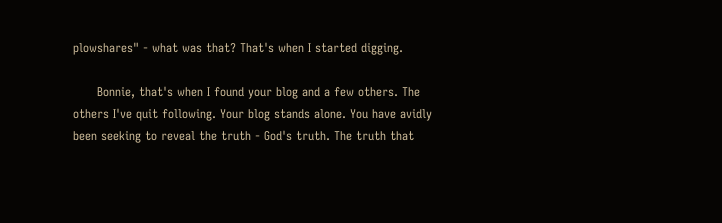plowshares" - what was that? That's when I started digging.

      Bonnie, that's when I found your blog and a few others. The others I've quit following. Your blog stands alone. You have avidly been seeking to reveal the truth - God's truth. The truth that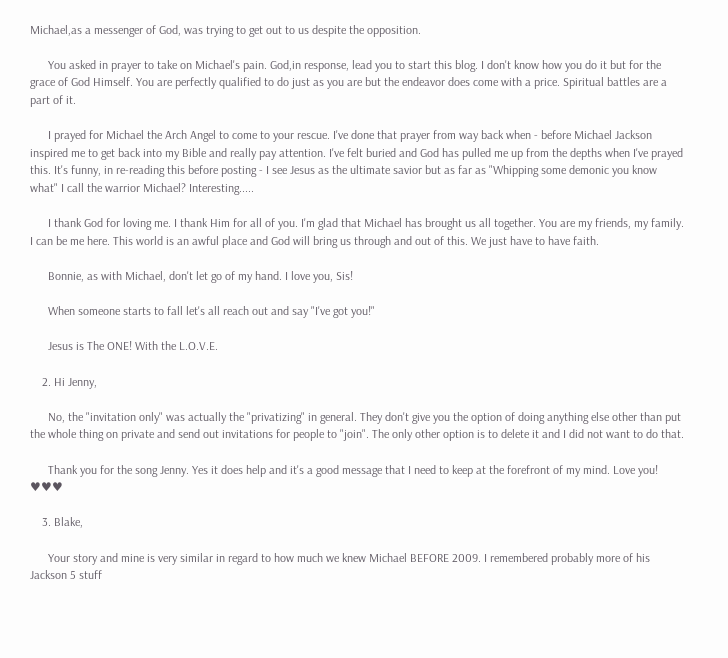Michael,as a messenger of God, was trying to get out to us despite the opposition.

      You asked in prayer to take on Michael's pain. God,in response, lead you to start this blog. I don't know how you do it but for the grace of God Himself. You are perfectly qualified to do just as you are but the endeavor does come with a price. Spiritual battles are a part of it.

      I prayed for Michael the Arch Angel to come to your rescue. I've done that prayer from way back when - before Michael Jackson inspired me to get back into my Bible and really pay attention. I've felt buried and God has pulled me up from the depths when I've prayed this. It's funny, in re-reading this before posting - I see Jesus as the ultimate savior but as far as "Whipping some demonic you know what" I call the warrior Michael? Interesting.....

      I thank God for loving me. I thank Him for all of you. I'm glad that Michael has brought us all together. You are my friends, my family. I can be me here. This world is an awful place and God will bring us through and out of this. We just have to have faith.

      Bonnie, as with Michael, don't let go of my hand. I love you, Sis!

      When someone starts to fall let's all reach out and say "I've got you!"

      Jesus is The ONE! With the L.O.V.E.

    2. Hi Jenny,

      No, the "invitation only" was actually the "privatizing" in general. They don't give you the option of doing anything else other than put the whole thing on private and send out invitations for people to "join". The only other option is to delete it and I did not want to do that.

      Thank you for the song Jenny. Yes it does help and it's a good message that I need to keep at the forefront of my mind. Love you! ♥♥♥

    3. Blake,

      Your story and mine is very similar in regard to how much we knew Michael BEFORE 2009. I remembered probably more of his Jackson 5 stuff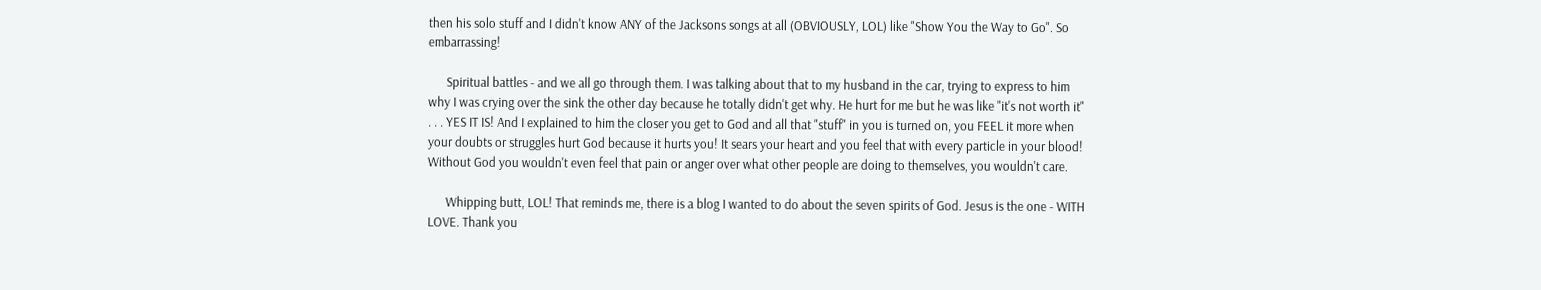then his solo stuff and I didn't know ANY of the Jacksons songs at all (OBVIOUSLY, LOL) like "Show You the Way to Go". So embarrassing!

      Spiritual battles - and we all go through them. I was talking about that to my husband in the car, trying to express to him why I was crying over the sink the other day because he totally didn't get why. He hurt for me but he was like "it's not worth it" . . . YES IT IS! And I explained to him the closer you get to God and all that "stuff" in you is turned on, you FEEL it more when your doubts or struggles hurt God because it hurts you! It sears your heart and you feel that with every particle in your blood! Without God you wouldn't even feel that pain or anger over what other people are doing to themselves, you wouldn't care.

      Whipping butt, LOL! That reminds me, there is a blog I wanted to do about the seven spirits of God. Jesus is the one - WITH LOVE. Thank you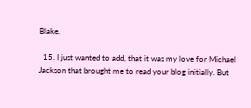Blake.

  15. I just wanted to add, that it was my love for Michael Jackson that brought me to read your blog initially. But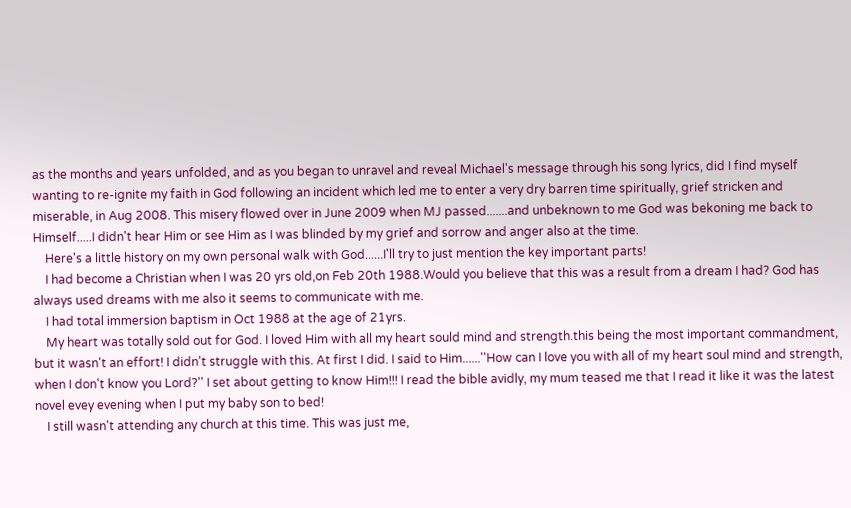as the months and years unfolded, and as you began to unravel and reveal Michael's message through his song lyrics, did I find myself wanting to re-ignite my faith in God following an incident which led me to enter a very dry barren time spiritually, grief stricken and miserable, in Aug 2008. This misery flowed over in June 2009 when MJ passed.......and unbeknown to me God was bekoning me back to Himself.....I didn't hear Him or see Him as I was blinded by my grief and sorrow and anger also at the time.
    Here's a little history on my own personal walk with God......I'll try to just mention the key important parts!
    I had become a Christian when I was 20 yrs old,on Feb 20th 1988.Would you believe that this was a result from a dream I had? God has always used dreams with me also it seems to communicate with me.
    I had total immersion baptism in Oct 1988 at the age of 21yrs.
    My heart was totally sold out for God. I loved Him with all my heart sould mind and strength.this being the most important commandment, but it wasn't an effort! I didn't struggle with this. At first I did. I said to Him......''How can I love you with all of my heart soul mind and strength, when I don't know you Lord?'' I set about getting to know Him!!! I read the bible avidly, my mum teased me that I read it like it was the latest novel evey evening when I put my baby son to bed!
    I still wasn't attending any church at this time. This was just me,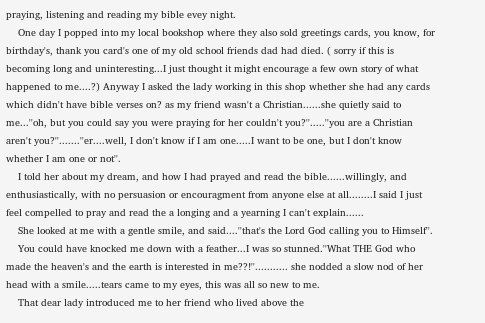praying, listening and reading my bible evey night.
    One day I popped into my local bookshop where they also sold greetings cards, you know, for birthday's, thank you card's one of my old school friends dad had died. ( sorry if this is becoming long and uninteresting...I just thought it might encourage a few own story of what happened to me....?) Anyway I asked the lady working in this shop whether she had any cards which didn't have bible verses on? as my friend wasn't a Christian......she quietly said to me...''oh, but you could say you were praying for her couldn't you?''.....''you are a Christian aren't you?''.......''er....well, I don't know if I am one.....I want to be one, but I don't know whether I am one or not''.
    I told her about my dream, and how I had prayed and read the bible......willingly, and enthusiastically, with no persuasion or encouragment from anyone else at all........I said I just feel compelled to pray and read the a longing and a yearning I can't explain......
    She looked at me with a gentle smile, and said....''that's the Lord God calling you to Himself''.
    You could have knocked me down with a feather...I was so stunned.''What THE God who made the heaven's and the earth is interested in me??!''........... she nodded a slow nod of her head with a smile.....tears came to my eyes, this was all so new to me.
    That dear lady introduced me to her friend who lived above the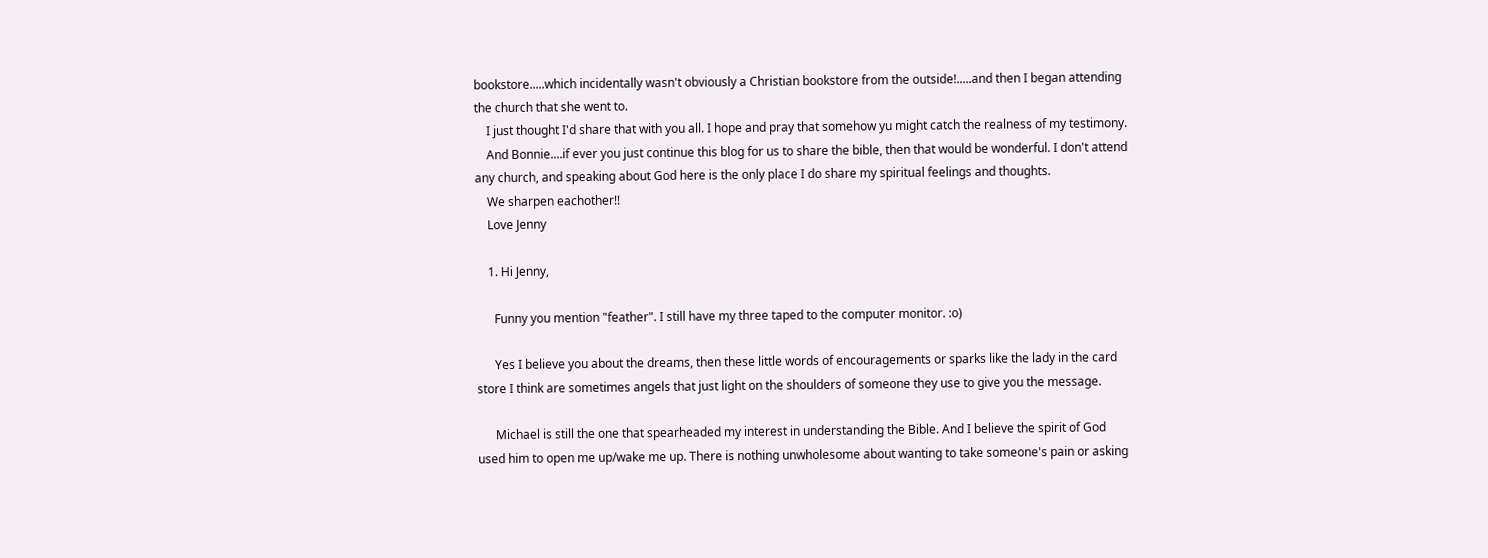bookstore.....which incidentally wasn't obviously a Christian bookstore from the outside!.....and then I began attending the church that she went to.
    I just thought I'd share that with you all. I hope and pray that somehow yu might catch the realness of my testimony.
    And Bonnie....if ever you just continue this blog for us to share the bible, then that would be wonderful. I don't attend any church, and speaking about God here is the only place I do share my spiritual feelings and thoughts.
    We sharpen eachother!!
    Love Jenny

    1. Hi Jenny,

      Funny you mention "feather". I still have my three taped to the computer monitor. :o)

      Yes I believe you about the dreams, then these little words of encouragements or sparks like the lady in the card store I think are sometimes angels that just light on the shoulders of someone they use to give you the message.

      Michael is still the one that spearheaded my interest in understanding the Bible. And I believe the spirit of God used him to open me up/wake me up. There is nothing unwholesome about wanting to take someone's pain or asking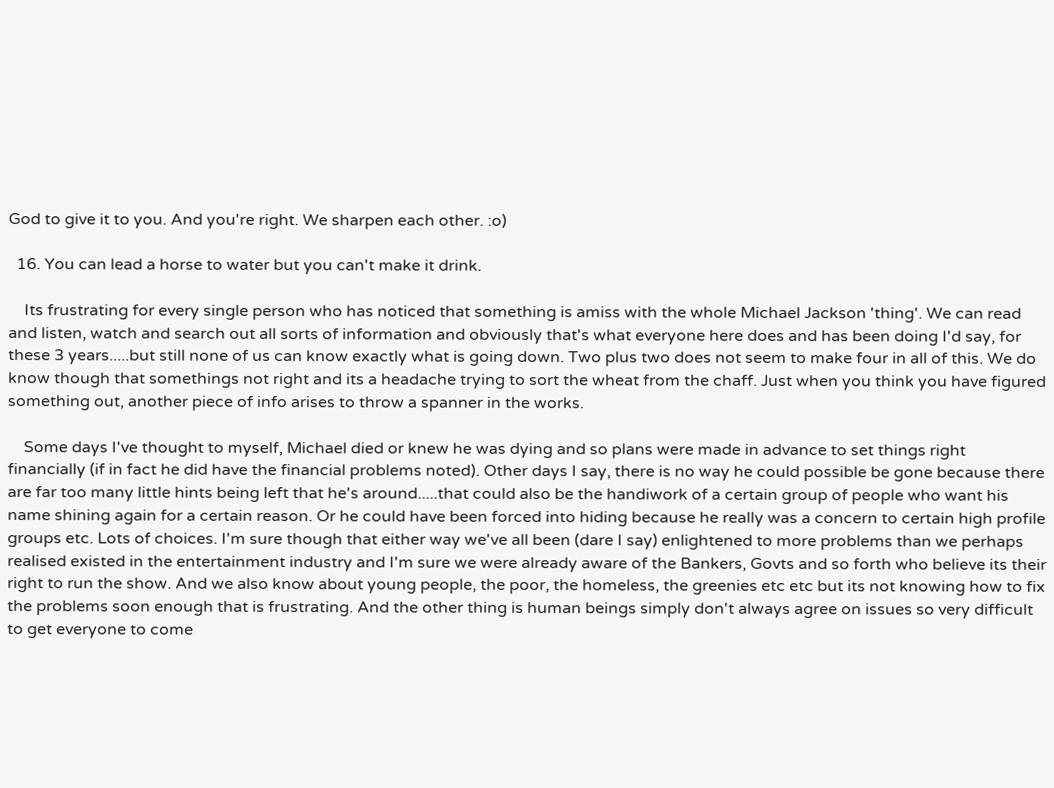God to give it to you. And you're right. We sharpen each other. :o)

  16. You can lead a horse to water but you can't make it drink.

    Its frustrating for every single person who has noticed that something is amiss with the whole Michael Jackson 'thing'. We can read and listen, watch and search out all sorts of information and obviously that's what everyone here does and has been doing I'd say, for these 3 years.....but still none of us can know exactly what is going down. Two plus two does not seem to make four in all of this. We do know though that somethings not right and its a headache trying to sort the wheat from the chaff. Just when you think you have figured something out, another piece of info arises to throw a spanner in the works.

    Some days I've thought to myself, Michael died or knew he was dying and so plans were made in advance to set things right financially (if in fact he did have the financial problems noted). Other days I say, there is no way he could possible be gone because there are far too many little hints being left that he's around.....that could also be the handiwork of a certain group of people who want his name shining again for a certain reason. Or he could have been forced into hiding because he really was a concern to certain high profile groups etc. Lots of choices. I'm sure though that either way we've all been (dare I say) enlightened to more problems than we perhaps realised existed in the entertainment industry and I'm sure we were already aware of the Bankers, Govts and so forth who believe its their right to run the show. And we also know about young people, the poor, the homeless, the greenies etc etc but its not knowing how to fix the problems soon enough that is frustrating. And the other thing is human beings simply don't always agree on issues so very difficult to get everyone to come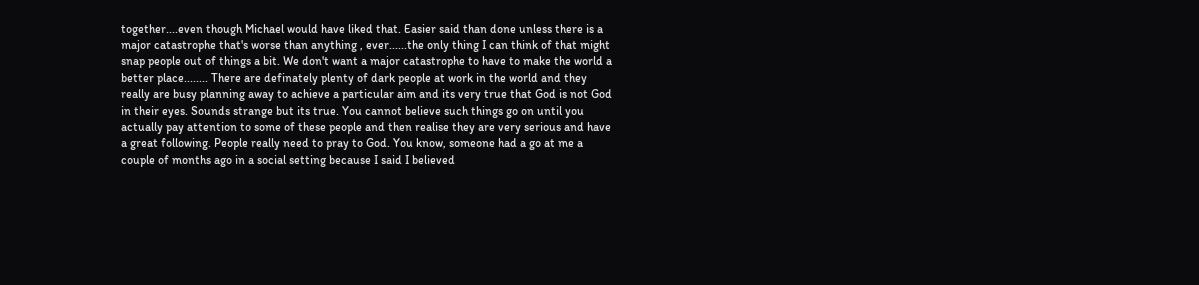together....even though Michael would have liked that. Easier said than done unless there is a major catastrophe that's worse than anything , ever......the only thing I can think of that might snap people out of things a bit. We don't want a major catastrophe to have to make the world a better place........ There are definately plenty of dark people at work in the world and they really are busy planning away to achieve a particular aim and its very true that God is not God in their eyes. Sounds strange but its true. You cannot believe such things go on until you actually pay attention to some of these people and then realise they are very serious and have a great following. People really need to pray to God. You know, someone had a go at me a couple of months ago in a social setting because I said I believed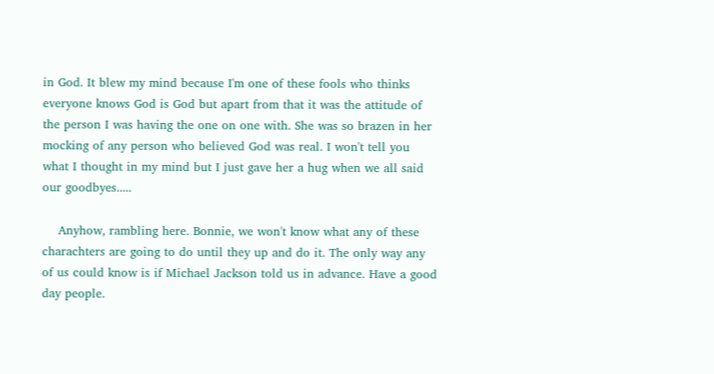in God. It blew my mind because I'm one of these fools who thinks everyone knows God is God but apart from that it was the attitude of the person I was having the one on one with. She was so brazen in her mocking of any person who believed God was real. I won't tell you what I thought in my mind but I just gave her a hug when we all said our goodbyes.....

    Anyhow, rambling here. Bonnie, we won't know what any of these charachters are going to do until they up and do it. The only way any of us could know is if Michael Jackson told us in advance. Have a good day people.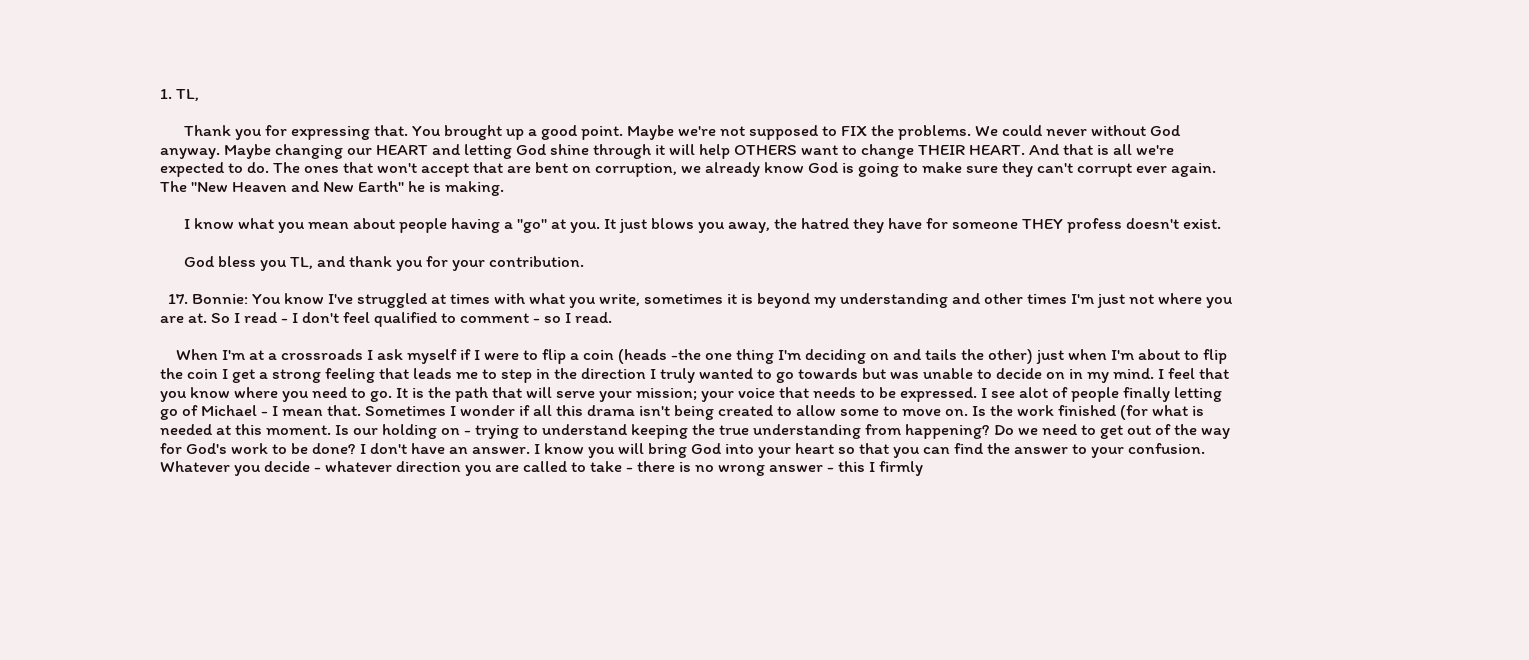1. TL,

      Thank you for expressing that. You brought up a good point. Maybe we're not supposed to FIX the problems. We could never without God anyway. Maybe changing our HEART and letting God shine through it will help OTHERS want to change THEIR HEART. And that is all we're expected to do. The ones that won't accept that are bent on corruption, we already know God is going to make sure they can't corrupt ever again. The "New Heaven and New Earth" he is making.

      I know what you mean about people having a "go" at you. It just blows you away, the hatred they have for someone THEY profess doesn't exist.

      God bless you TL, and thank you for your contribution.

  17. Bonnie: You know I've struggled at times with what you write, sometimes it is beyond my understanding and other times I'm just not where you are at. So I read - I don't feel qualified to comment - so I read.

    When I'm at a crossroads I ask myself if I were to flip a coin (heads -the one thing I'm deciding on and tails the other) just when I'm about to flip the coin I get a strong feeling that leads me to step in the direction I truly wanted to go towards but was unable to decide on in my mind. I feel that you know where you need to go. It is the path that will serve your mission; your voice that needs to be expressed. I see alot of people finally letting go of Michael - I mean that. Sometimes I wonder if all this drama isn't being created to allow some to move on. Is the work finished (for what is needed at this moment. Is our holding on - trying to understand keeping the true understanding from happening? Do we need to get out of the way for God's work to be done? I don't have an answer. I know you will bring God into your heart so that you can find the answer to your confusion. Whatever you decide - whatever direction you are called to take - there is no wrong answer - this I firmly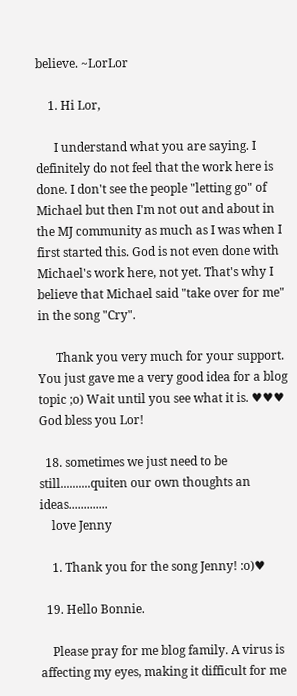believe. ~LorLor

    1. Hi Lor,

      I understand what you are saying. I definitely do not feel that the work here is done. I don't see the people "letting go" of Michael but then I'm not out and about in the MJ community as much as I was when I first started this. God is not even done with Michael's work here, not yet. That's why I believe that Michael said "take over for me" in the song "Cry".

      Thank you very much for your support. You just gave me a very good idea for a blog topic ;o) Wait until you see what it is. ♥♥♥ God bless you Lor!

  18. sometimes we just need to be still..........quiten our own thoughts an ideas.............
    love Jenny

    1. Thank you for the song Jenny! :o)♥

  19. Hello Bonnie.

    Please pray for me blog family. A virus is affecting my eyes, making it difficult for me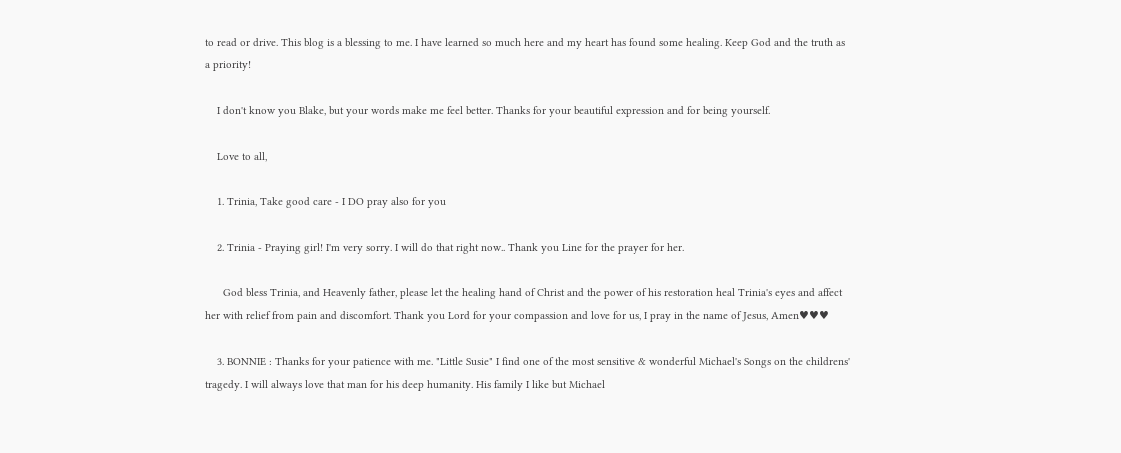to read or drive. This blog is a blessing to me. I have learned so much here and my heart has found some healing. Keep God and the truth as a priority!

    I don't know you Blake, but your words make me feel better. Thanks for your beautiful expression and for being yourself.

    Love to all,

    1. Trinia, Take good care - I DO pray also for you

    2. Trinia - Praying girl! I'm very sorry. I will do that right now.. Thank you Line for the prayer for her.

      God bless Trinia, and Heavenly father, please let the healing hand of Christ and the power of his restoration heal Trinia's eyes and affect her with relief from pain and discomfort. Thank you Lord for your compassion and love for us, I pray in the name of Jesus, Amen♥♥♥

    3. BONNIE : Thanks for your patience with me. "Little Susie" I find one of the most sensitive & wonderful Michael's Songs on the childrens' tragedy. I will always love that man for his deep humanity. His family I like but Michael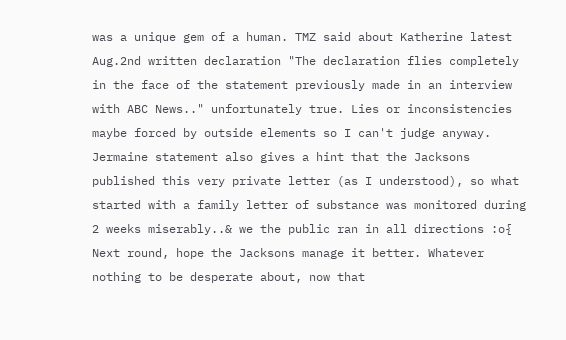was a unique gem of a human. TMZ said about Katherine latest Aug.2nd written declaration "The declaration flies completely in the face of the statement previously made in an interview with ABC News.." unfortunately true. Lies or inconsistencies maybe forced by outside elements so I can't judge anyway. Jermaine statement also gives a hint that the Jacksons published this very private letter (as I understood), so what started with a family letter of substance was monitored during 2 weeks miserably..& we the public ran in all directions :o{ Next round, hope the Jacksons manage it better. Whatever nothing to be desperate about, now that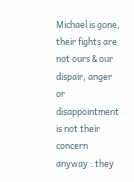Michael is gone, their fights are not ours & our dispair, anger or disappointment is not their concern anyway : they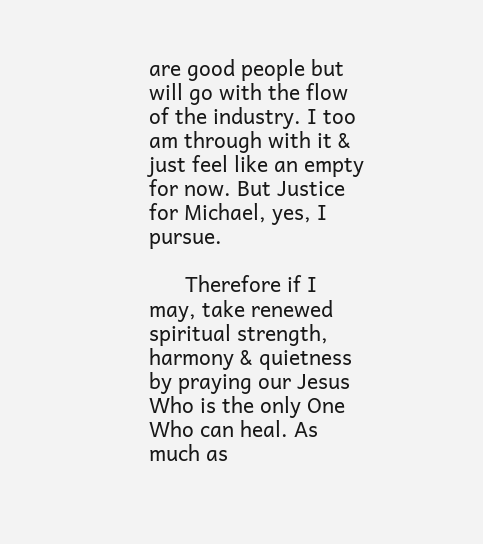are good people but will go with the flow of the industry. I too am through with it & just feel like an empty for now. But Justice for Michael, yes, I pursue.

      Therefore if I may, take renewed spiritual strength, harmony & quietness by praying our Jesus Who is the only One Who can heal. As much as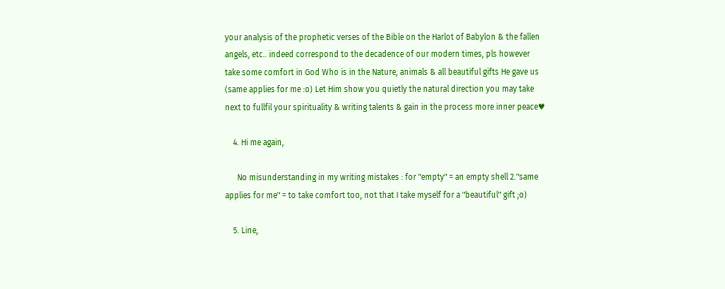your analysis of the prophetic verses of the Bible on the Harlot of Babylon & the fallen angels, etc.. indeed correspond to the decadence of our modern times, pls however take some comfort in God Who is in the Nature, animals & all beautiful gifts He gave us (same applies for me :o) Let Him show you quietly the natural direction you may take next to fullfil your spirituality & writing talents & gain in the process more inner peace♥

    4. Hi me again,

      No misunderstanding in my writing mistakes : for "empty" = an empty shell 2."same applies for me" = to take comfort too, not that I take myself for a "beautiful" gift ;o)

    5. Line,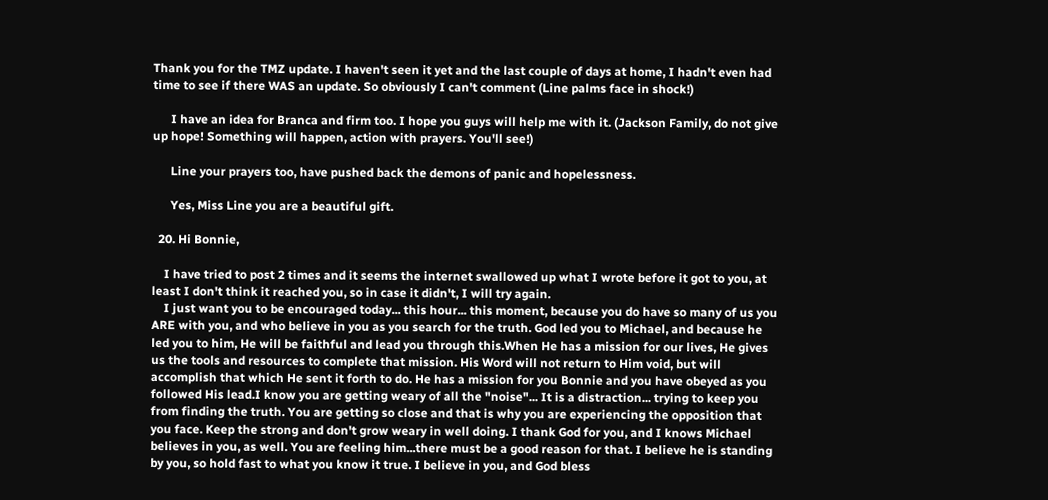Thank you for the TMZ update. I haven't seen it yet and the last couple of days at home, I hadn't even had time to see if there WAS an update. So obviously I can't comment (Line palms face in shock!)

      I have an idea for Branca and firm too. I hope you guys will help me with it. (Jackson Family, do not give up hope! Something will happen, action with prayers. You'll see!)

      Line your prayers too, have pushed back the demons of panic and hopelessness.

      Yes, Miss Line you are a beautiful gift.

  20. Hi Bonnie,

    I have tried to post 2 times and it seems the internet swallowed up what I wrote before it got to you, at least I don't think it reached you, so in case it didn't, I will try again.
    I just want you to be encouraged today... this hour... this moment, because you do have so many of us you ARE with you, and who believe in you as you search for the truth. God led you to Michael, and because he led you to him, He will be faithful and lead you through this.When He has a mission for our lives, He gives us the tools and resources to complete that mission. His Word will not return to Him void, but will accomplish that which He sent it forth to do. He has a mission for you Bonnie and you have obeyed as you followed His lead.I know you are getting weary of all the "noise"... It is a distraction... trying to keep you from finding the truth. You are getting so close and that is why you are experiencing the opposition that you face. Keep the strong and don't grow weary in well doing. I thank God for you, and I knows Michael believes in you, as well. You are feeling him...there must be a good reason for that. I believe he is standing by you, so hold fast to what you know it true. I believe in you, and God bless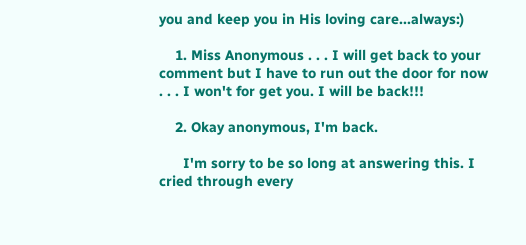you and keep you in His loving care...always:)

    1. Miss Anonymous . . . I will get back to your comment but I have to run out the door for now . . . I won't for get you. I will be back!!!

    2. Okay anonymous, I'm back.

      I'm sorry to be so long at answering this. I cried through every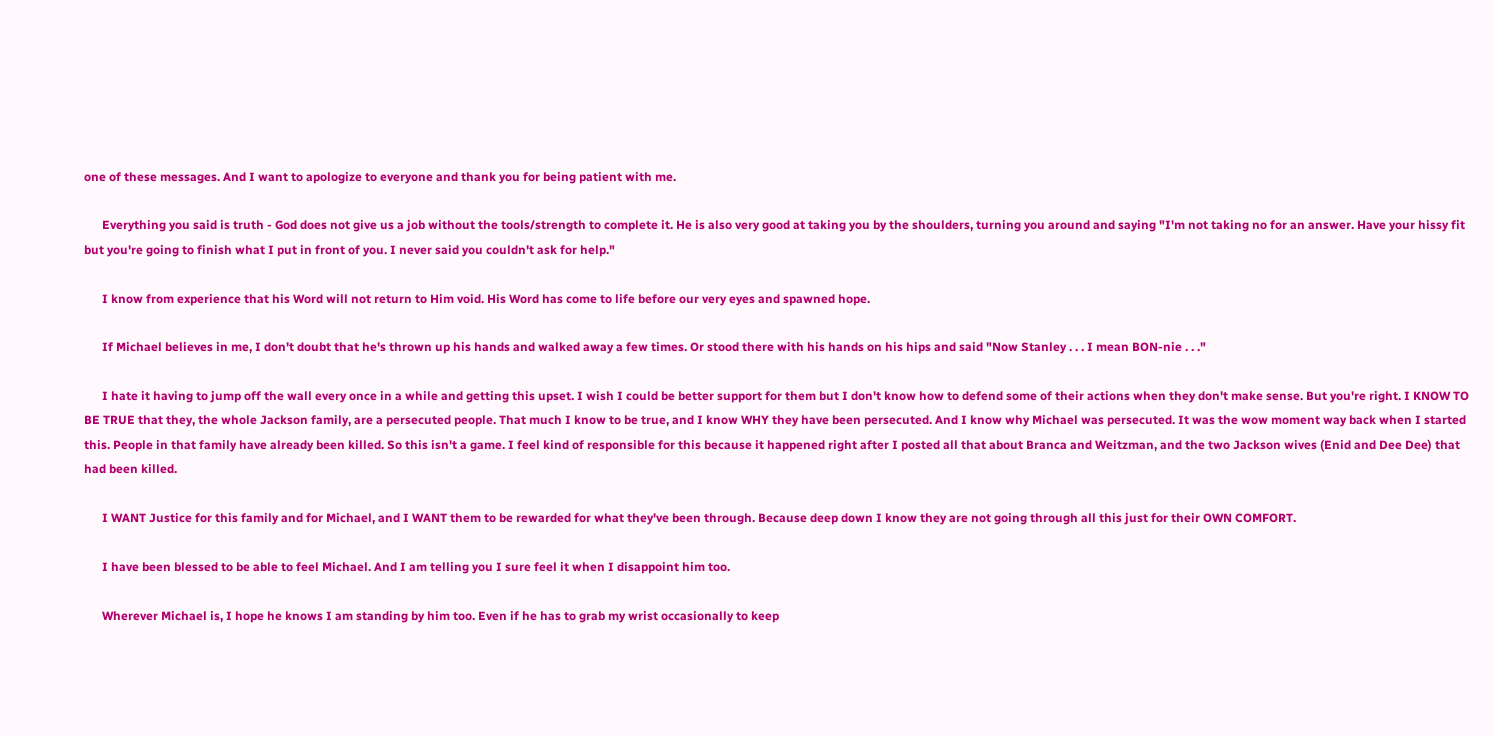one of these messages. And I want to apologize to everyone and thank you for being patient with me.

      Everything you said is truth - God does not give us a job without the tools/strength to complete it. He is also very good at taking you by the shoulders, turning you around and saying "I'm not taking no for an answer. Have your hissy fit but you're going to finish what I put in front of you. I never said you couldn't ask for help."

      I know from experience that his Word will not return to Him void. His Word has come to life before our very eyes and spawned hope.

      If Michael believes in me, I don't doubt that he's thrown up his hands and walked away a few times. Or stood there with his hands on his hips and said "Now Stanley . . . I mean BON-nie . . ."

      I hate it having to jump off the wall every once in a while and getting this upset. I wish I could be better support for them but I don't know how to defend some of their actions when they don't make sense. But you're right. I KNOW TO BE TRUE that they, the whole Jackson family, are a persecuted people. That much I know to be true, and I know WHY they have been persecuted. And I know why Michael was persecuted. It was the wow moment way back when I started this. People in that family have already been killed. So this isn't a game. I feel kind of responsible for this because it happened right after I posted all that about Branca and Weitzman, and the two Jackson wives (Enid and Dee Dee) that had been killed.

      I WANT Justice for this family and for Michael, and I WANT them to be rewarded for what they've been through. Because deep down I know they are not going through all this just for their OWN COMFORT.

      I have been blessed to be able to feel Michael. And I am telling you I sure feel it when I disappoint him too.

      Wherever Michael is, I hope he knows I am standing by him too. Even if he has to grab my wrist occasionally to keep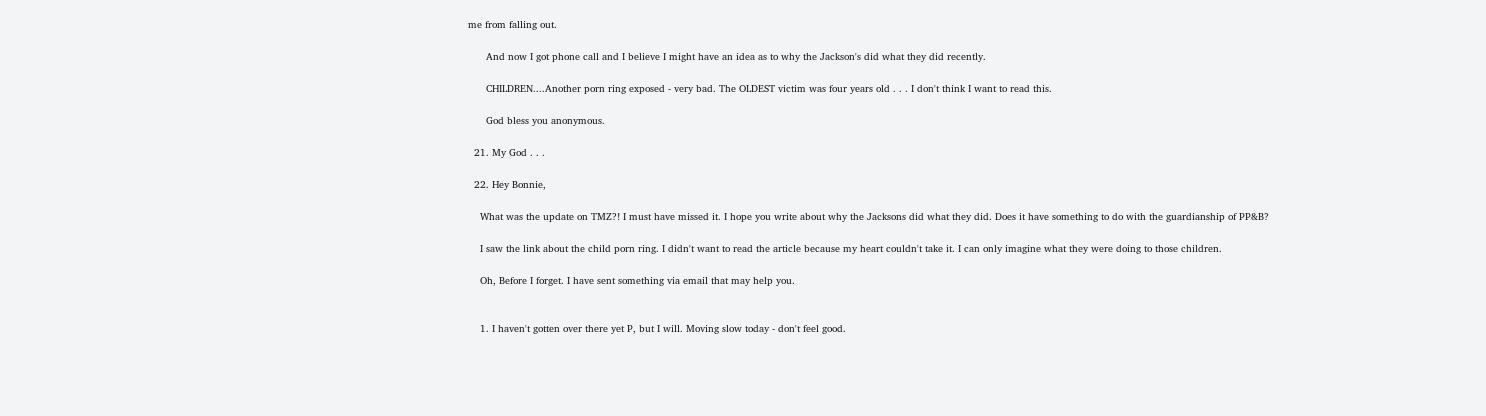me from falling out.

      And now I got phone call and I believe I might have an idea as to why the Jackson's did what they did recently.

      CHILDREN....Another porn ring exposed - very bad. The OLDEST victim was four years old . . . I don't think I want to read this.

      God bless you anonymous.

  21. My God . . .

  22. Hey Bonnie,

    What was the update on TMZ?! I must have missed it. I hope you write about why the Jacksons did what they did. Does it have something to do with the guardianship of PP&B?

    I saw the link about the child porn ring. I didn't want to read the article because my heart couldn't take it. I can only imagine what they were doing to those children.

    Oh, Before I forget. I have sent something via email that may help you.


    1. I haven't gotten over there yet P, but I will. Moving slow today - don't feel good.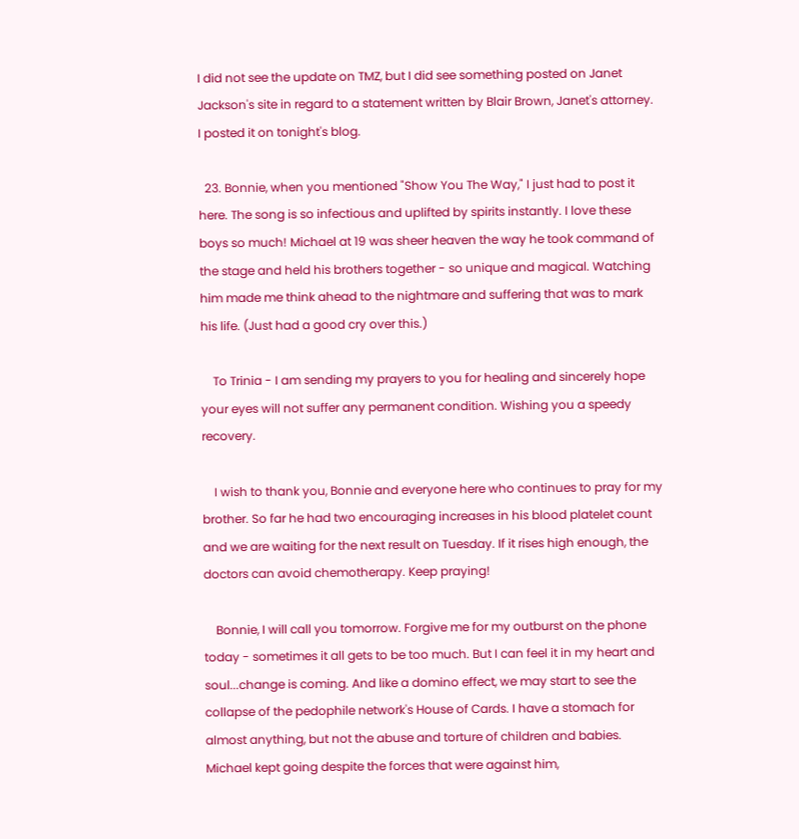I did not see the update on TMZ, but I did see something posted on Janet Jackson's site in regard to a statement written by Blair Brown, Janet's attorney. I posted it on tonight's blog.

  23. Bonnie, when you mentioned "Show You The Way," I just had to post it here. The song is so infectious and uplifted by spirits instantly. I love these boys so much! Michael at 19 was sheer heaven the way he took command of the stage and held his brothers together - so unique and magical. Watching him made me think ahead to the nightmare and suffering that was to mark his life. (Just had a good cry over this.)

    To Trinia - I am sending my prayers to you for healing and sincerely hope your eyes will not suffer any permanent condition. Wishing you a speedy recovery.

    I wish to thank you, Bonnie and everyone here who continues to pray for my brother. So far he had two encouraging increases in his blood platelet count and we are waiting for the next result on Tuesday. If it rises high enough, the doctors can avoid chemotherapy. Keep praying!

    Bonnie, I will call you tomorrow. Forgive me for my outburst on the phone today - sometimes it all gets to be too much. But I can feel it in my heart and soul...change is coming. And like a domino effect, we may start to see the collapse of the pedophile network's House of Cards. I have a stomach for almost anything, but not the abuse and torture of children and babies. Michael kept going despite the forces that were against him,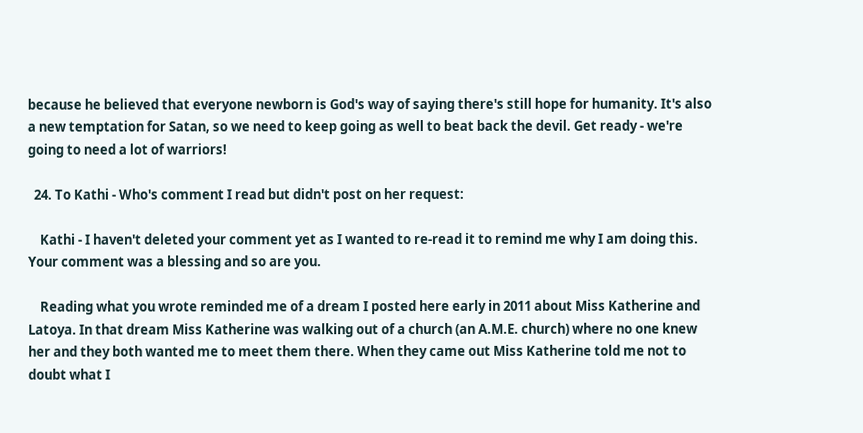because he believed that everyone newborn is God's way of saying there's still hope for humanity. It's also a new temptation for Satan, so we need to keep going as well to beat back the devil. Get ready - we're going to need a lot of warriors!

  24. To Kathi - Who's comment I read but didn't post on her request:

    Kathi - I haven't deleted your comment yet as I wanted to re-read it to remind me why I am doing this. Your comment was a blessing and so are you.

    Reading what you wrote reminded me of a dream I posted here early in 2011 about Miss Katherine and Latoya. In that dream Miss Katherine was walking out of a church (an A.M.E. church) where no one knew her and they both wanted me to meet them there. When they came out Miss Katherine told me not to doubt what I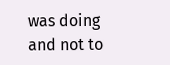was doing and not to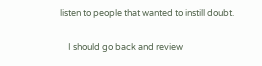listen to people that wanted to instill doubt.

    I should go back and review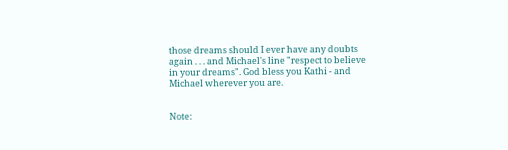those dreams should I ever have any doubts again . . . and Michael's line "respect to believe in your dreams". God bless you Kathi - and Michael wherever you are.


Note: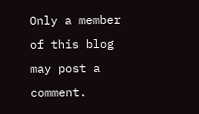Only a member of this blog may post a comment.